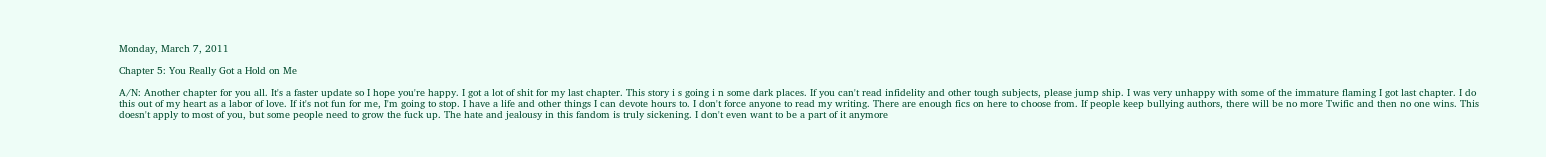Monday, March 7, 2011

Chapter 5: You Really Got a Hold on Me

A/N: Another chapter for you all. It's a faster update so I hope you're happy. I got a lot of shit for my last chapter. This story i s going i n some dark places. If you can't read infidelity and other tough subjects, please jump ship. I was very unhappy with some of the immature flaming I got last chapter. I do this out of my heart as a labor of love. If it's not fun for me, I'm going to stop. I have a life and other things I can devote hours to. I don't force anyone to read my writing. There are enough fics on here to choose from. If people keep bullying authors, there will be no more Twific and then no one wins. This doesn't apply to most of you, but some people need to grow the fuck up. The hate and jealousy in this fandom is truly sickening. I don't even want to be a part of it anymore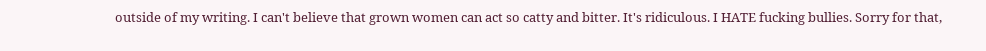outside of my writing. I can't believe that grown women can act so catty and bitter. It's ridiculous. I HATE fucking bullies. Sorry for that,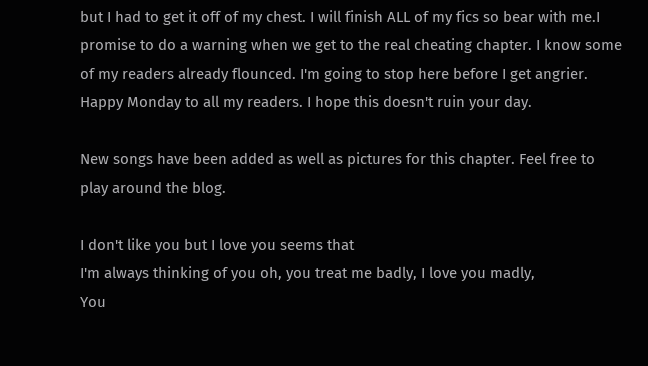but I had to get it off of my chest. I will finish ALL of my fics so bear with me.I promise to do a warning when we get to the real cheating chapter. I know some of my readers already flounced. I'm going to stop here before I get angrier. Happy Monday to all my readers. I hope this doesn't ruin your day.

New songs have been added as well as pictures for this chapter. Feel free to play around the blog.

I don't like you but I love you seems that
I'm always thinking of you oh, you treat me badly, I love you madly,
You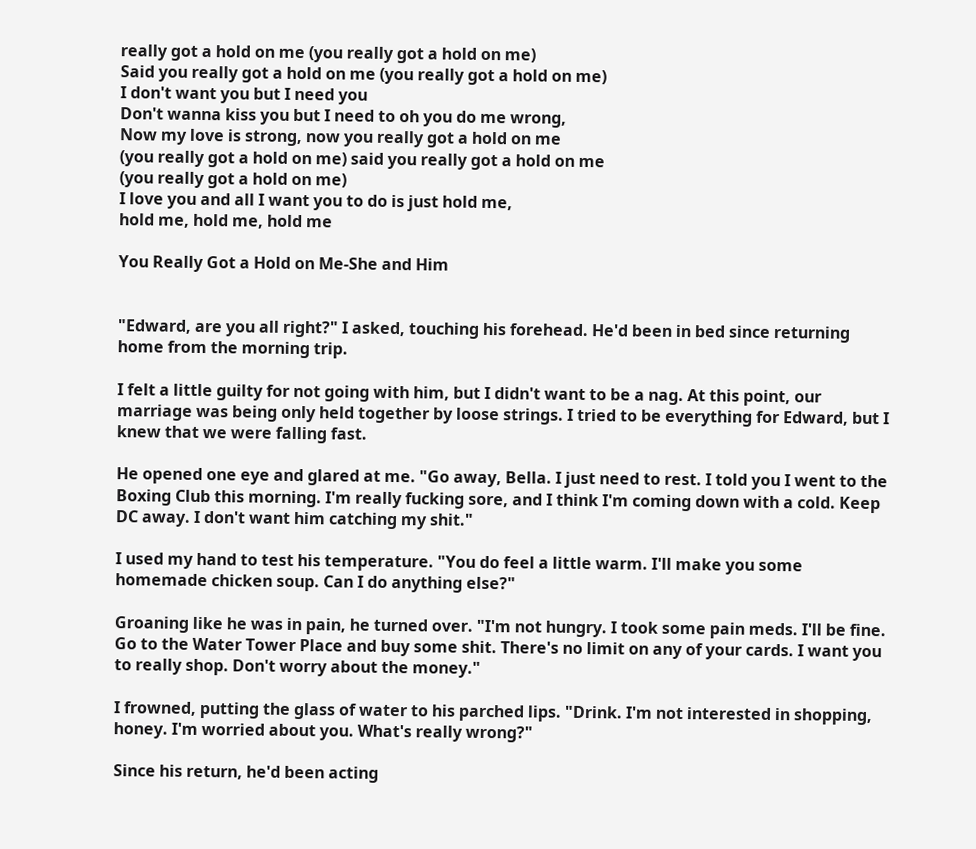really got a hold on me (you really got a hold on me)
Said you really got a hold on me (you really got a hold on me)
I don't want you but I need you
Don't wanna kiss you but I need to oh you do me wrong,
Now my love is strong, now you really got a hold on me
(you really got a hold on me) said you really got a hold on me
(you really got a hold on me)
I love you and all I want you to do is just hold me,
hold me, hold me, hold me

You Really Got a Hold on Me-She and Him


"Edward, are you all right?" I asked, touching his forehead. He'd been in bed since returning home from the morning trip.

I felt a little guilty for not going with him, but I didn't want to be a nag. At this point, our marriage was being only held together by loose strings. I tried to be everything for Edward, but I knew that we were falling fast.

He opened one eye and glared at me. "Go away, Bella. I just need to rest. I told you I went to the Boxing Club this morning. I'm really fucking sore, and I think I'm coming down with a cold. Keep DC away. I don't want him catching my shit."

I used my hand to test his temperature. "You do feel a little warm. I'll make you some homemade chicken soup. Can I do anything else?"

Groaning like he was in pain, he turned over. "I'm not hungry. I took some pain meds. I'll be fine. Go to the Water Tower Place and buy some shit. There's no limit on any of your cards. I want you to really shop. Don't worry about the money."

I frowned, putting the glass of water to his parched lips. "Drink. I'm not interested in shopping, honey. I'm worried about you. What's really wrong?"

Since his return, he'd been acting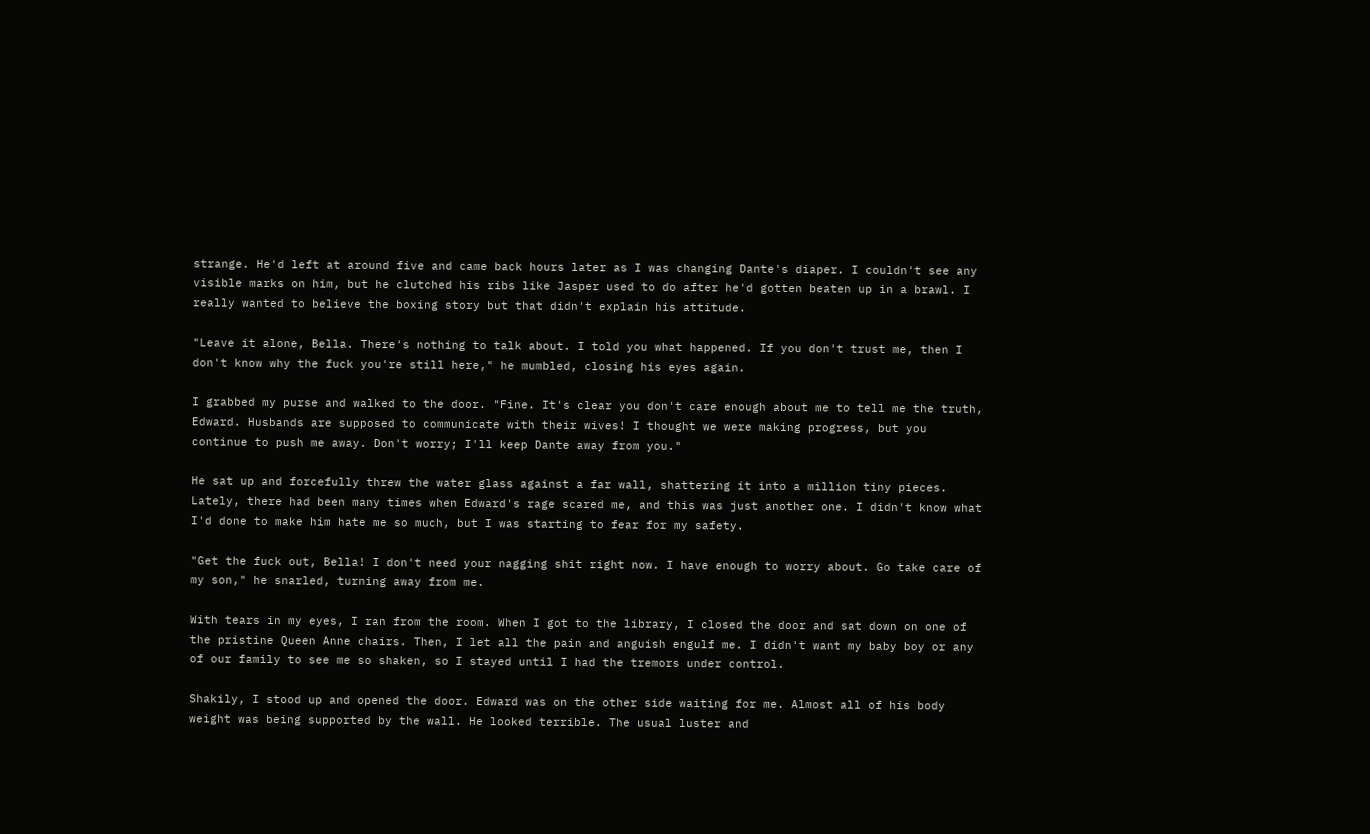strange. He'd left at around five and came back hours later as I was changing Dante's diaper. I couldn't see any visible marks on him, but he clutched his ribs like Jasper used to do after he'd gotten beaten up in a brawl. I really wanted to believe the boxing story but that didn't explain his attitude.

"Leave it alone, Bella. There's nothing to talk about. I told you what happened. If you don't trust me, then I don't know why the fuck you're still here," he mumbled, closing his eyes again.

I grabbed my purse and walked to the door. "Fine. It's clear you don't care enough about me to tell me the truth, Edward. Husbands are supposed to communicate with their wives! I thought we were making progress, but you continue to push me away. Don't worry; I'll keep Dante away from you."

He sat up and forcefully threw the water glass against a far wall, shattering it into a million tiny pieces. Lately, there had been many times when Edward's rage scared me, and this was just another one. I didn't know what I'd done to make him hate me so much, but I was starting to fear for my safety.

"Get the fuck out, Bella! I don't need your nagging shit right now. I have enough to worry about. Go take care of my son," he snarled, turning away from me.

With tears in my eyes, I ran from the room. When I got to the library, I closed the door and sat down on one of the pristine Queen Anne chairs. Then, I let all the pain and anguish engulf me. I didn't want my baby boy or any of our family to see me so shaken, so I stayed until I had the tremors under control.

Shakily, I stood up and opened the door. Edward was on the other side waiting for me. Almost all of his body weight was being supported by the wall. He looked terrible. The usual luster and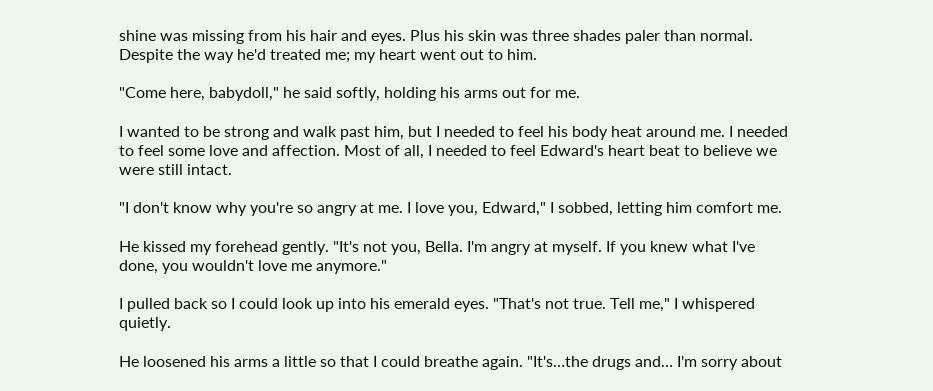shine was missing from his hair and eyes. Plus his skin was three shades paler than normal. Despite the way he'd treated me; my heart went out to him.

"Come here, babydoll," he said softly, holding his arms out for me.

I wanted to be strong and walk past him, but I needed to feel his body heat around me. I needed to feel some love and affection. Most of all, I needed to feel Edward's heart beat to believe we were still intact.

"I don't know why you're so angry at me. I love you, Edward," I sobbed, letting him comfort me.

He kissed my forehead gently. "It's not you, Bella. I'm angry at myself. If you knew what I've done, you wouldn't love me anymore."

I pulled back so I could look up into his emerald eyes. "That's not true. Tell me," I whispered quietly.

He loosened his arms a little so that I could breathe again. "It's…the drugs and… I'm sorry about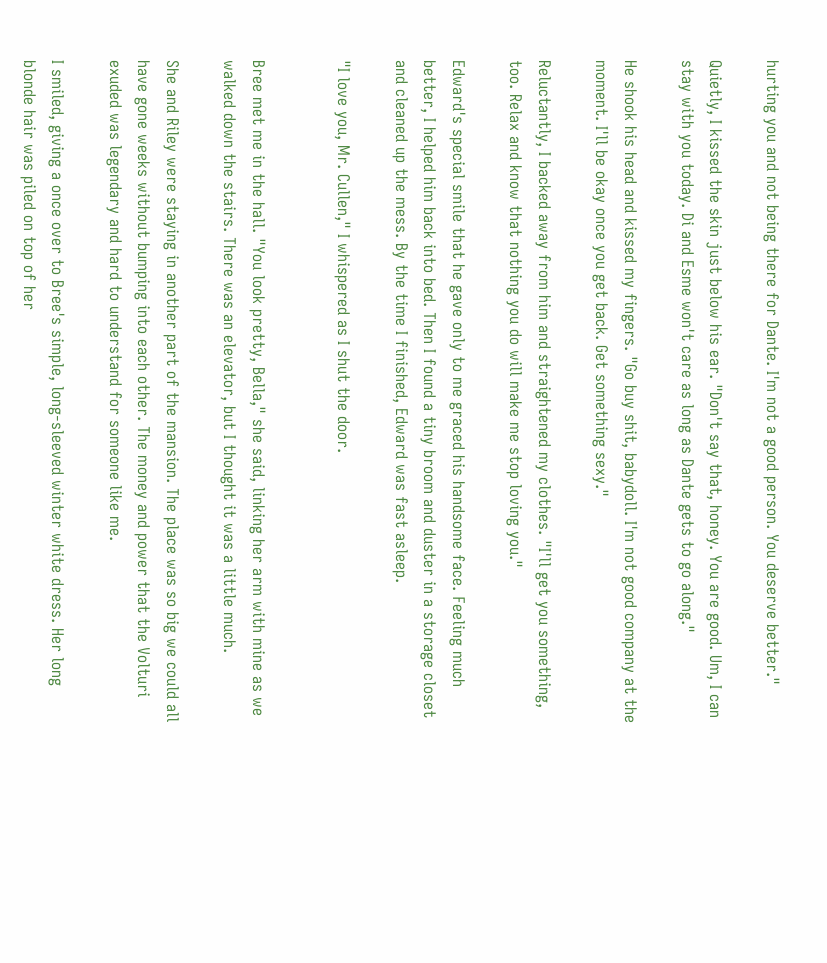hurting you and not being there for Dante. I'm not a good person. You deserve better."

Quietly, I kissed the skin just below his ear. "Don't say that, honey. You are good. Um, I can stay with you today. Di and Esme won't care as long as Dante gets to go along."

He shook his head and kissed my fingers. "Go buy shit, babydoll. I'm not good company at the moment. I'll be okay once you get back. Get something sexy."

Reluctantly, I backed away from him and straightened my clothes. "I'll get you something, too. Relax and know that nothing you do will make me stop loving you."

Edward's special smile that he gave only to me graced his handsome face. Feeling much better, I helped him back into bed. Then I found a tiny broom and duster in a storage closet and cleaned up the mess. By the time I finished, Edward was fast asleep.

"I love you, Mr. Cullen," I whispered as I shut the door.


Bree met me in the hall. "You look pretty, Bella," she said, linking her arm with mine as we walked down the stairs. There was an elevator, but I thought it was a little much.

She and Riley were staying in another part of the mansion. The place was so big we could all have gone weeks without bumping into each other. The money and power that the Volturi exuded was legendary and hard to understand for someone like me.

I smiled, giving a once over to Bree's simple, long-sleeved winter white dress. Her long blonde hair was piled on top of her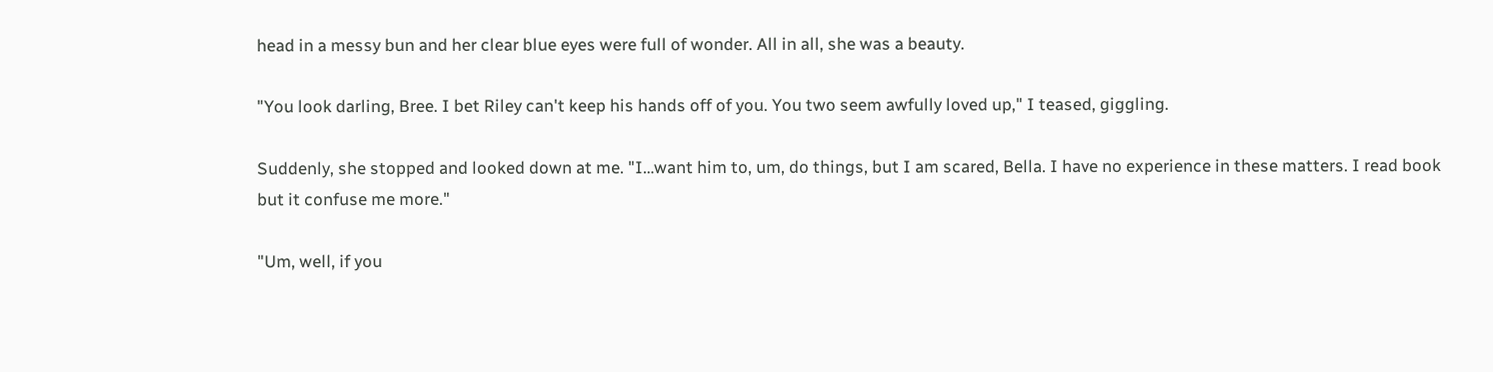head in a messy bun and her clear blue eyes were full of wonder. All in all, she was a beauty.

"You look darling, Bree. I bet Riley can't keep his hands off of you. You two seem awfully loved up," I teased, giggling.

Suddenly, she stopped and looked down at me. "I…want him to, um, do things, but I am scared, Bella. I have no experience in these matters. I read book but it confuse me more."

"Um, well, if you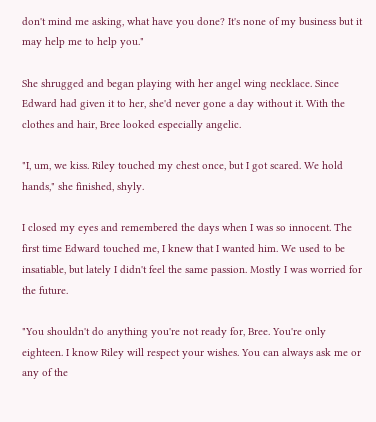don't mind me asking, what have you done? It's none of my business but it may help me to help you."

She shrugged and began playing with her angel wing necklace. Since Edward had given it to her, she'd never gone a day without it. With the clothes and hair, Bree looked especially angelic.

"I, um, we kiss. Riley touched my chest once, but I got scared. We hold hands," she finished, shyly.

I closed my eyes and remembered the days when I was so innocent. The first time Edward touched me, I knew that I wanted him. We used to be insatiable, but lately I didn't feel the same passion. Mostly I was worried for the future.

"You shouldn't do anything you're not ready for, Bree. You're only eighteen. I know Riley will respect your wishes. You can always ask me or any of the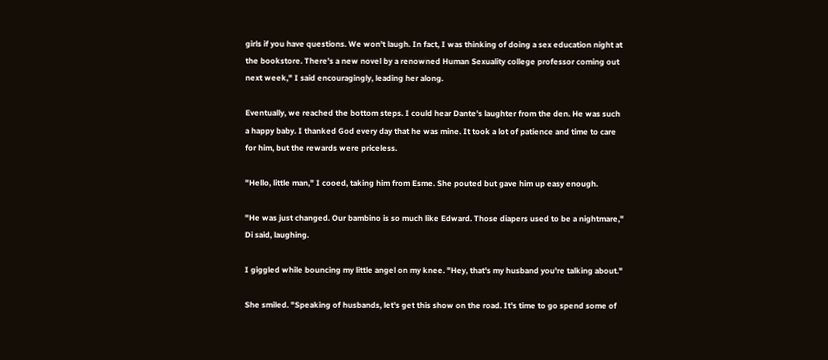girls if you have questions. We won't laugh. In fact, I was thinking of doing a sex education night at the bookstore. There's a new novel by a renowned Human Sexuality college professor coming out next week," I said encouragingly, leading her along.

Eventually, we reached the bottom steps. I could hear Dante's laughter from the den. He was such a happy baby. I thanked God every day that he was mine. It took a lot of patience and time to care for him, but the rewards were priceless.

"Hello, little man," I cooed, taking him from Esme. She pouted but gave him up easy enough.

"He was just changed. Our bambino is so much like Edward. Those diapers used to be a nightmare," Di said, laughing.

I giggled while bouncing my little angel on my knee. "Hey, that's my husband you're talking about."

She smiled. "Speaking of husbands, let's get this show on the road. It's time to go spend some of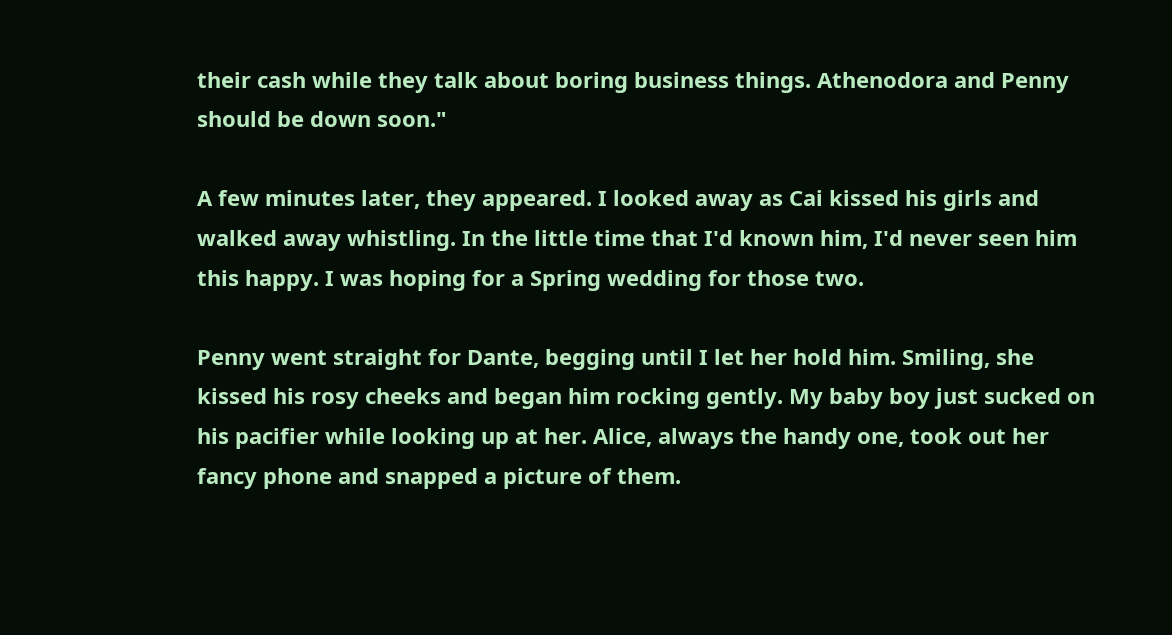their cash while they talk about boring business things. Athenodora and Penny should be down soon."

A few minutes later, they appeared. I looked away as Cai kissed his girls and walked away whistling. In the little time that I'd known him, I'd never seen him this happy. I was hoping for a Spring wedding for those two.

Penny went straight for Dante, begging until I let her hold him. Smiling, she kissed his rosy cheeks and began him rocking gently. My baby boy just sucked on his pacifier while looking up at her. Alice, always the handy one, took out her fancy phone and snapped a picture of them.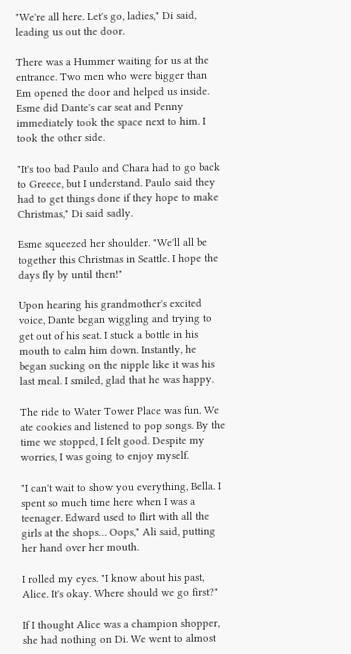"We're all here. Let's go, ladies," Di said, leading us out the door.

There was a Hummer waiting for us at the entrance. Two men who were bigger than Em opened the door and helped us inside. Esme did Dante's car seat and Penny immediately took the space next to him. I took the other side.

"It's too bad Paulo and Chara had to go back to Greece, but I understand. Paulo said they had to get things done if they hope to make Christmas," Di said sadly.

Esme squeezed her shoulder. "We'll all be together this Christmas in Seattle. I hope the days fly by until then!"

Upon hearing his grandmother's excited voice, Dante began wiggling and trying to get out of his seat. I stuck a bottle in his mouth to calm him down. Instantly, he began sucking on the nipple like it was his last meal. I smiled, glad that he was happy.

The ride to Water Tower Place was fun. We ate cookies and listened to pop songs. By the time we stopped, I felt good. Despite my worries, I was going to enjoy myself.

"I can't wait to show you everything, Bella. I spent so much time here when I was a teenager. Edward used to flirt with all the girls at the shops… Oops," Ali said, putting her hand over her mouth.

I rolled my eyes. "I know about his past, Alice. It's okay. Where should we go first?"

If I thought Alice was a champion shopper, she had nothing on Di. We went to almost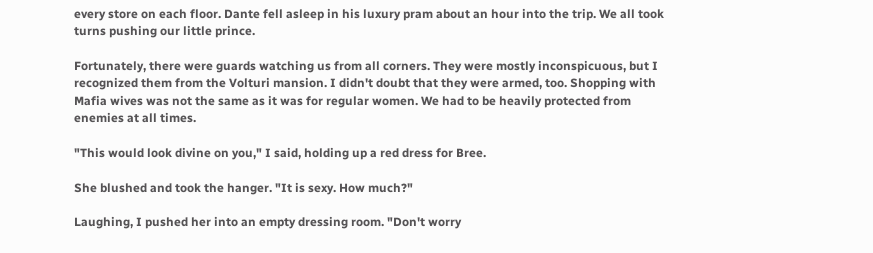every store on each floor. Dante fell asleep in his luxury pram about an hour into the trip. We all took turns pushing our little prince.

Fortunately, there were guards watching us from all corners. They were mostly inconspicuous, but I recognized them from the Volturi mansion. I didn't doubt that they were armed, too. Shopping with Mafia wives was not the same as it was for regular women. We had to be heavily protected from enemies at all times.

"This would look divine on you," I said, holding up a red dress for Bree.

She blushed and took the hanger. "It is sexy. How much?"

Laughing, I pushed her into an empty dressing room. "Don't worry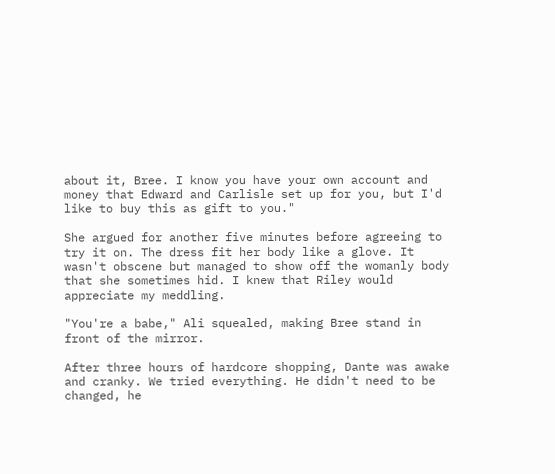about it, Bree. I know you have your own account and money that Edward and Carlisle set up for you, but I'd like to buy this as gift to you."

She argued for another five minutes before agreeing to try it on. The dress fit her body like a glove. It wasn't obscene but managed to show off the womanly body that she sometimes hid. I knew that Riley would appreciate my meddling.

"You're a babe," Ali squealed, making Bree stand in front of the mirror.

After three hours of hardcore shopping, Dante was awake and cranky. We tried everything. He didn't need to be changed, he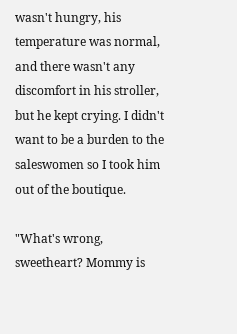wasn't hungry, his temperature was normal, and there wasn't any discomfort in his stroller, but he kept crying. I didn't want to be a burden to the saleswomen so I took him out of the boutique.

"What's wrong, sweetheart? Mommy is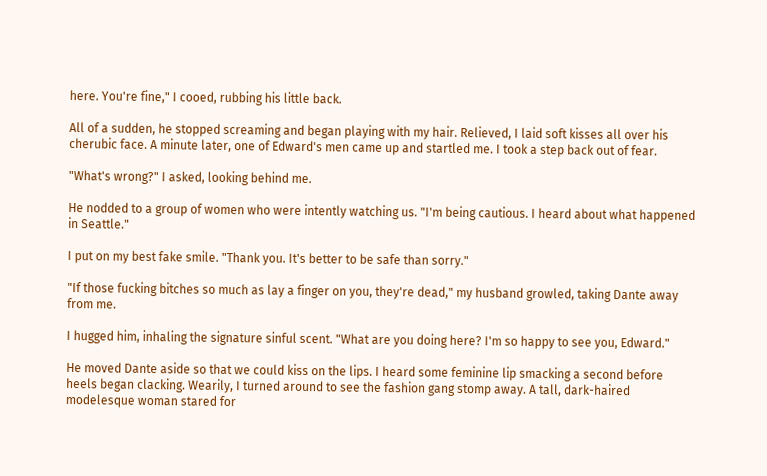here. You're fine," I cooed, rubbing his little back.

All of a sudden, he stopped screaming and began playing with my hair. Relieved, I laid soft kisses all over his cherubic face. A minute later, one of Edward's men came up and startled me. I took a step back out of fear.

"What's wrong?" I asked, looking behind me.

He nodded to a group of women who were intently watching us. "I'm being cautious. I heard about what happened in Seattle."

I put on my best fake smile. "Thank you. It's better to be safe than sorry."

"If those fucking bitches so much as lay a finger on you, they're dead," my husband growled, taking Dante away from me.

I hugged him, inhaling the signature sinful scent. "What are you doing here? I'm so happy to see you, Edward."

He moved Dante aside so that we could kiss on the lips. I heard some feminine lip smacking a second before heels began clacking. Wearily, I turned around to see the fashion gang stomp away. A tall, dark-haired modelesque woman stared for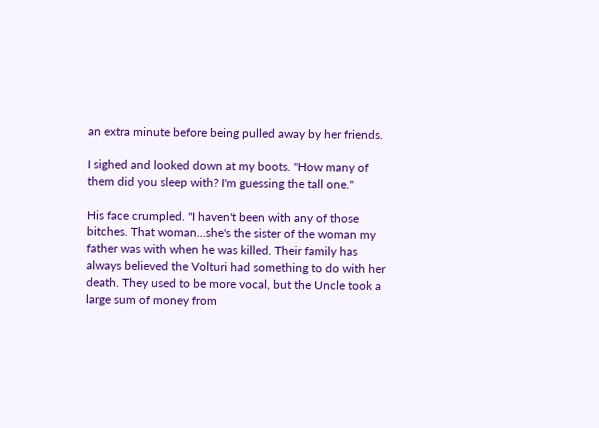an extra minute before being pulled away by her friends.

I sighed and looked down at my boots. "How many of them did you sleep with? I'm guessing the tall one."

His face crumpled. "I haven't been with any of those bitches. That woman…she's the sister of the woman my father was with when he was killed. Their family has always believed the Volturi had something to do with her death. They used to be more vocal, but the Uncle took a large sum of money from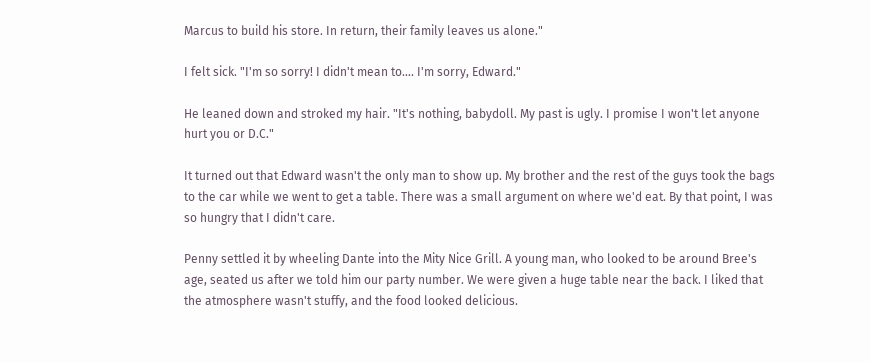Marcus to build his store. In return, their family leaves us alone."

I felt sick. "I'm so sorry! I didn't mean to…. I'm sorry, Edward."

He leaned down and stroked my hair. "It's nothing, babydoll. My past is ugly. I promise I won't let anyone hurt you or D.C."

It turned out that Edward wasn't the only man to show up. My brother and the rest of the guys took the bags to the car while we went to get a table. There was a small argument on where we'd eat. By that point, I was so hungry that I didn't care.

Penny settled it by wheeling Dante into the Mity Nice Grill. A young man, who looked to be around Bree's age, seated us after we told him our party number. We were given a huge table near the back. I liked that the atmosphere wasn't stuffy, and the food looked delicious.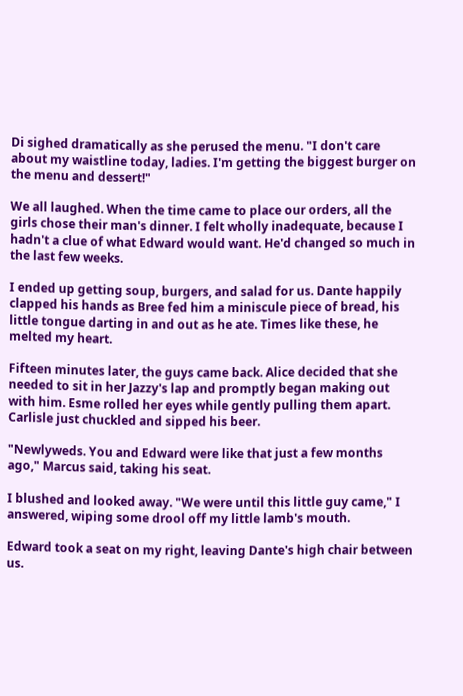Di sighed dramatically as she perused the menu. "I don't care about my waistline today, ladies. I'm getting the biggest burger on the menu and dessert!"

We all laughed. When the time came to place our orders, all the girls chose their man's dinner. I felt wholly inadequate, because I hadn't a clue of what Edward would want. He'd changed so much in the last few weeks.

I ended up getting soup, burgers, and salad for us. Dante happily clapped his hands as Bree fed him a miniscule piece of bread, his little tongue darting in and out as he ate. Times like these, he melted my heart.

Fifteen minutes later, the guys came back. Alice decided that she needed to sit in her Jazzy's lap and promptly began making out with him. Esme rolled her eyes while gently pulling them apart. Carlisle just chuckled and sipped his beer.

"Newlyweds. You and Edward were like that just a few months ago," Marcus said, taking his seat.

I blushed and looked away. "We were until this little guy came," I answered, wiping some drool off my little lamb's mouth.

Edward took a seat on my right, leaving Dante's high chair between us.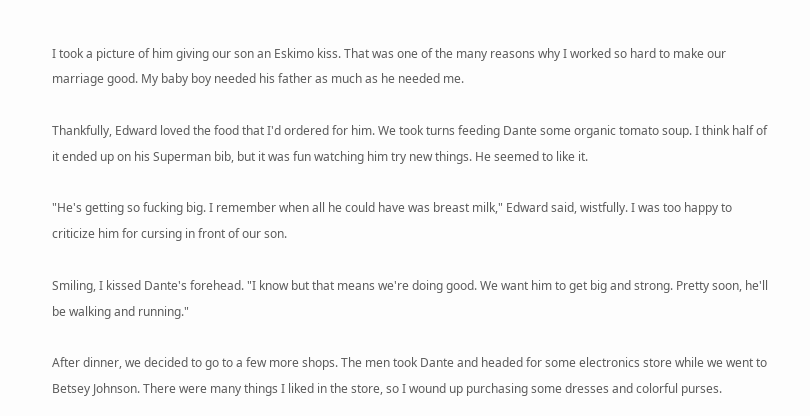I took a picture of him giving our son an Eskimo kiss. That was one of the many reasons why I worked so hard to make our marriage good. My baby boy needed his father as much as he needed me.

Thankfully, Edward loved the food that I'd ordered for him. We took turns feeding Dante some organic tomato soup. I think half of it ended up on his Superman bib, but it was fun watching him try new things. He seemed to like it.

"He's getting so fucking big. I remember when all he could have was breast milk," Edward said, wistfully. I was too happy to criticize him for cursing in front of our son.

Smiling, I kissed Dante's forehead. "I know but that means we're doing good. We want him to get big and strong. Pretty soon, he'll be walking and running."

After dinner, we decided to go to a few more shops. The men took Dante and headed for some electronics store while we went to Betsey Johnson. There were many things I liked in the store, so I wound up purchasing some dresses and colorful purses.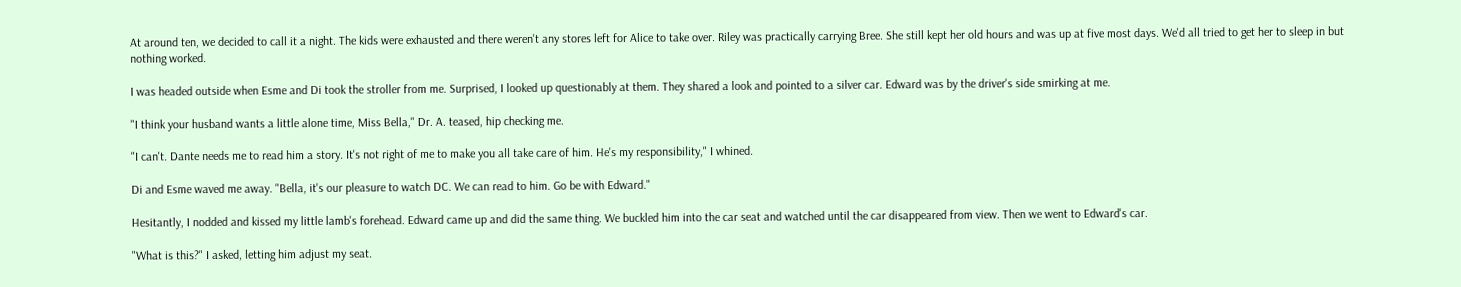At around ten, we decided to call it a night. The kids were exhausted and there weren't any stores left for Alice to take over. Riley was practically carrying Bree. She still kept her old hours and was up at five most days. We'd all tried to get her to sleep in but nothing worked.

I was headed outside when Esme and Di took the stroller from me. Surprised, I looked up questionably at them. They shared a look and pointed to a silver car. Edward was by the driver's side smirking at me.

"I think your husband wants a little alone time, Miss Bella," Dr. A. teased, hip checking me.

"I can't. Dante needs me to read him a story. It's not right of me to make you all take care of him. He's my responsibility," I whined.

Di and Esme waved me away. "Bella, it's our pleasure to watch DC. We can read to him. Go be with Edward."

Hesitantly, I nodded and kissed my little lamb's forehead. Edward came up and did the same thing. We buckled him into the car seat and watched until the car disappeared from view. Then we went to Edward's car.

"What is this?" I asked, letting him adjust my seat.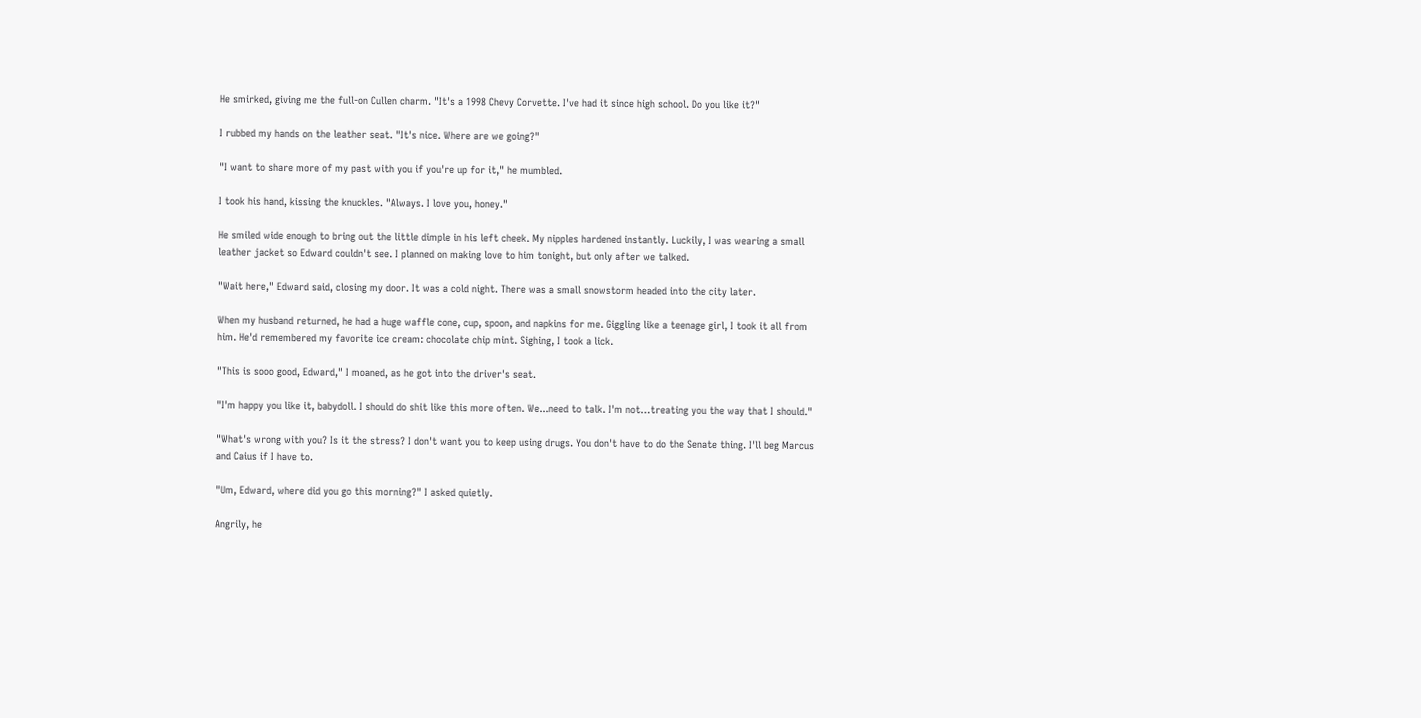He smirked, giving me the full-on Cullen charm. "It's a 1998 Chevy Corvette. I've had it since high school. Do you like it?"

I rubbed my hands on the leather seat. "It's nice. Where are we going?"

"I want to share more of my past with you if you're up for it," he mumbled.

I took his hand, kissing the knuckles. "Always. I love you, honey."

He smiled wide enough to bring out the little dimple in his left cheek. My nipples hardened instantly. Luckily, I was wearing a small leather jacket so Edward couldn't see. I planned on making love to him tonight, but only after we talked.

"Wait here," Edward said, closing my door. It was a cold night. There was a small snowstorm headed into the city later.

When my husband returned, he had a huge waffle cone, cup, spoon, and napkins for me. Giggling like a teenage girl, I took it all from him. He'd remembered my favorite ice cream: chocolate chip mint. Sighing, I took a lick.

"This is sooo good, Edward," I moaned, as he got into the driver's seat.

"I'm happy you like it, babydoll. I should do shit like this more often. We...need to talk. I'm not…treating you the way that I should."

"What's wrong with you? Is it the stress? I don't want you to keep using drugs. You don't have to do the Senate thing. I'll beg Marcus and Caius if I have to.

"Um, Edward, where did you go this morning?" I asked quietly.

Angrily, he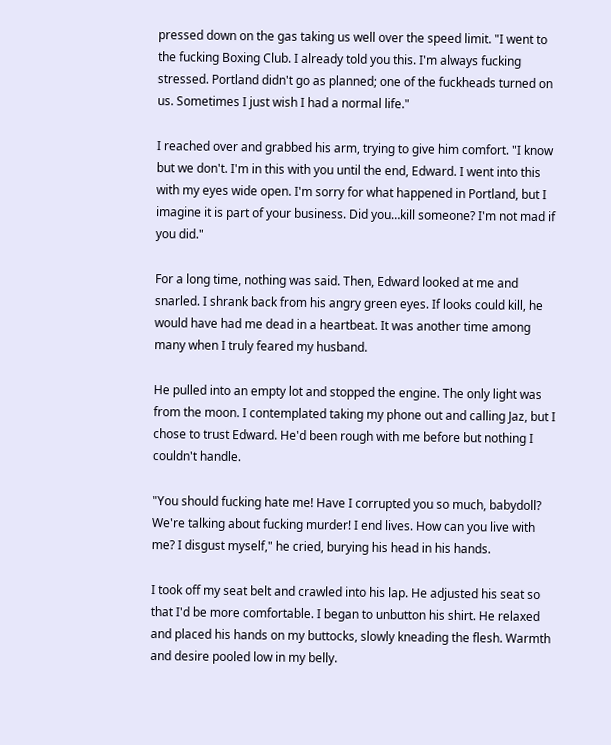pressed down on the gas taking us well over the speed limit. "I went to the fucking Boxing Club. I already told you this. I'm always fucking stressed. Portland didn't go as planned; one of the fuckheads turned on us. Sometimes I just wish I had a normal life."

I reached over and grabbed his arm, trying to give him comfort. "I know but we don't. I'm in this with you until the end, Edward. I went into this with my eyes wide open. I'm sorry for what happened in Portland, but I imagine it is part of your business. Did you…kill someone? I'm not mad if you did."

For a long time, nothing was said. Then, Edward looked at me and snarled. I shrank back from his angry green eyes. If looks could kill, he would have had me dead in a heartbeat. It was another time among many when I truly feared my husband.

He pulled into an empty lot and stopped the engine. The only light was from the moon. I contemplated taking my phone out and calling Jaz, but I chose to trust Edward. He'd been rough with me before but nothing I couldn't handle.

"You should fucking hate me! Have I corrupted you so much, babydoll? We're talking about fucking murder! I end lives. How can you live with me? I disgust myself," he cried, burying his head in his hands.

I took off my seat belt and crawled into his lap. He adjusted his seat so that I'd be more comfortable. I began to unbutton his shirt. He relaxed and placed his hands on my buttocks, slowly kneading the flesh. Warmth and desire pooled low in my belly.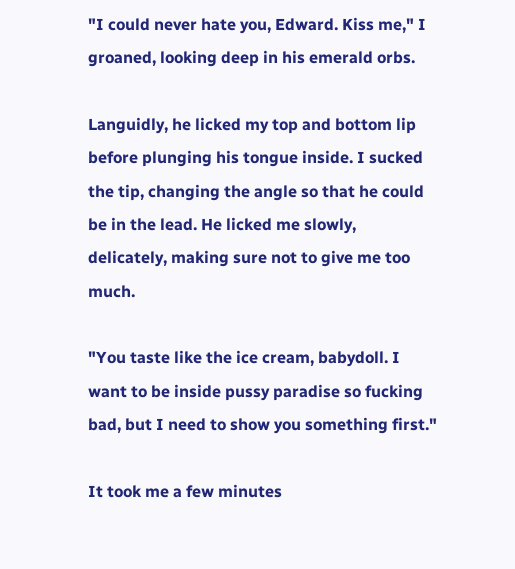"I could never hate you, Edward. Kiss me," I groaned, looking deep in his emerald orbs.

Languidly, he licked my top and bottom lip before plunging his tongue inside. I sucked the tip, changing the angle so that he could be in the lead. He licked me slowly, delicately, making sure not to give me too much.

"You taste like the ice cream, babydoll. I want to be inside pussy paradise so fucking bad, but I need to show you something first."

It took me a few minutes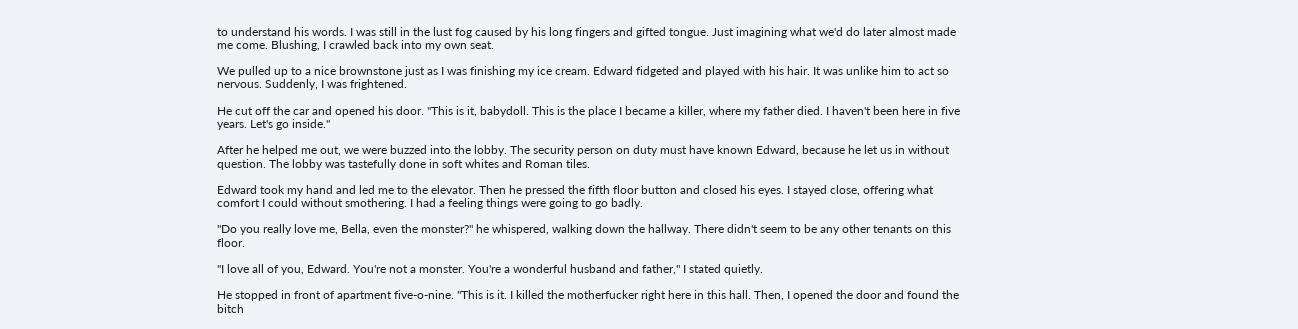to understand his words. I was still in the lust fog caused by his long fingers and gifted tongue. Just imagining what we'd do later almost made me come. Blushing, I crawled back into my own seat.

We pulled up to a nice brownstone just as I was finishing my ice cream. Edward fidgeted and played with his hair. It was unlike him to act so nervous. Suddenly, I was frightened.

He cut off the car and opened his door. "This is it, babydoll. This is the place I became a killer, where my father died. I haven't been here in five years. Let's go inside."

After he helped me out, we were buzzed into the lobby. The security person on duty must have known Edward, because he let us in without question. The lobby was tastefully done in soft whites and Roman tiles.

Edward took my hand and led me to the elevator. Then he pressed the fifth floor button and closed his eyes. I stayed close, offering what comfort I could without smothering. I had a feeling things were going to go badly.

"Do you really love me, Bella, even the monster?" he whispered, walking down the hallway. There didn't seem to be any other tenants on this floor.

"I love all of you, Edward. You're not a monster. You're a wonderful husband and father," I stated quietly.

He stopped in front of apartment five-o-nine. "This is it. I killed the motherfucker right here in this hall. Then, I opened the door and found the bitch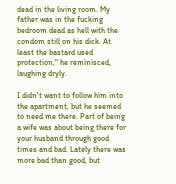dead in the living room. My father was in the fucking bedroom dead as hell with the condom still on his dick. At least the bastard used protection," he reminisced, laughing dryly.

I didn't want to follow him into the apartment, but he seemed to need me there. Part of being a wife was about being there for your husband through good times and bad. Lately there was more bad than good, but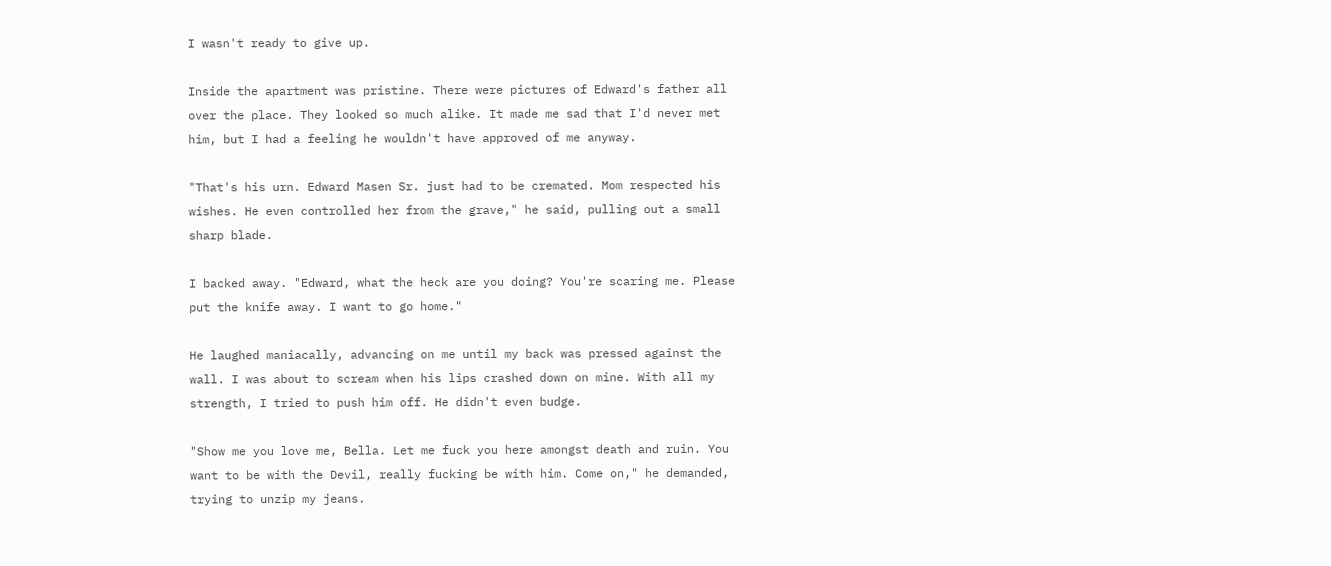I wasn't ready to give up.

Inside the apartment was pristine. There were pictures of Edward's father all over the place. They looked so much alike. It made me sad that I'd never met him, but I had a feeling he wouldn't have approved of me anyway.

"That's his urn. Edward Masen Sr. just had to be cremated. Mom respected his wishes. He even controlled her from the grave," he said, pulling out a small sharp blade.

I backed away. "Edward, what the heck are you doing? You're scaring me. Please put the knife away. I want to go home."

He laughed maniacally, advancing on me until my back was pressed against the wall. I was about to scream when his lips crashed down on mine. With all my strength, I tried to push him off. He didn't even budge.

"Show me you love me, Bella. Let me fuck you here amongst death and ruin. You want to be with the Devil, really fucking be with him. Come on," he demanded, trying to unzip my jeans.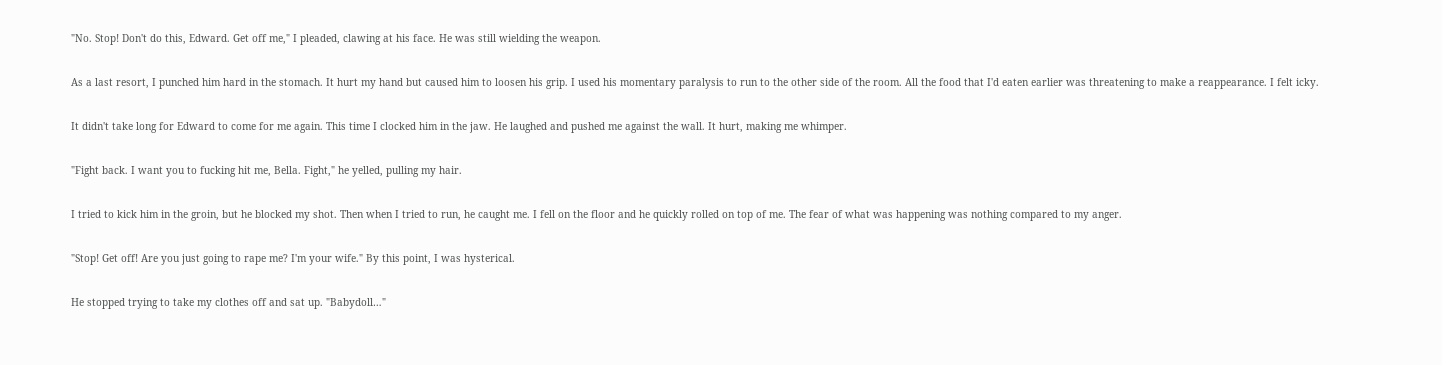"No. Stop! Don't do this, Edward. Get off me," I pleaded, clawing at his face. He was still wielding the weapon.

As a last resort, I punched him hard in the stomach. It hurt my hand but caused him to loosen his grip. I used his momentary paralysis to run to the other side of the room. All the food that I'd eaten earlier was threatening to make a reappearance. I felt icky.

It didn't take long for Edward to come for me again. This time I clocked him in the jaw. He laughed and pushed me against the wall. It hurt, making me whimper.

"Fight back. I want you to fucking hit me, Bella. Fight," he yelled, pulling my hair.

I tried to kick him in the groin, but he blocked my shot. Then when I tried to run, he caught me. I fell on the floor and he quickly rolled on top of me. The fear of what was happening was nothing compared to my anger.

"Stop! Get off! Are you just going to rape me? I'm your wife." By this point, I was hysterical.

He stopped trying to take my clothes off and sat up. "Babydoll…"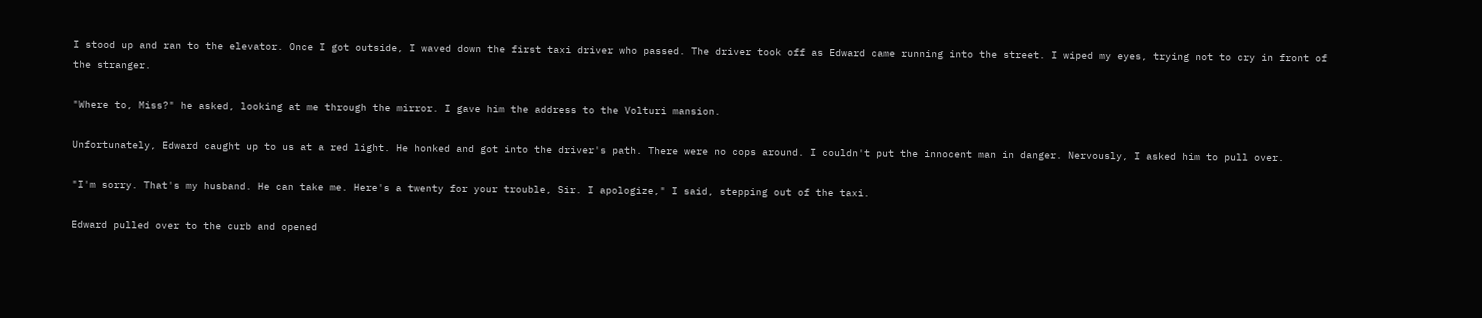I stood up and ran to the elevator. Once I got outside, I waved down the first taxi driver who passed. The driver took off as Edward came running into the street. I wiped my eyes, trying not to cry in front of the stranger.

"Where to, Miss?" he asked, looking at me through the mirror. I gave him the address to the Volturi mansion.

Unfortunately, Edward caught up to us at a red light. He honked and got into the driver's path. There were no cops around. I couldn't put the innocent man in danger. Nervously, I asked him to pull over.

"I'm sorry. That's my husband. He can take me. Here's a twenty for your trouble, Sir. I apologize," I said, stepping out of the taxi.

Edward pulled over to the curb and opened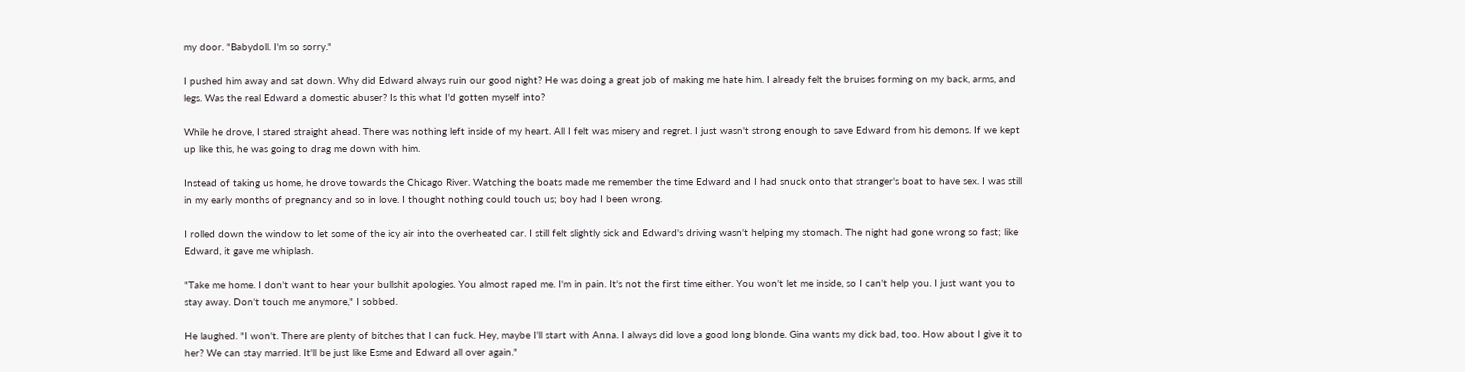my door. "Babydoll. I'm so sorry."

I pushed him away and sat down. Why did Edward always ruin our good night? He was doing a great job of making me hate him. I already felt the bruises forming on my back, arms, and legs. Was the real Edward a domestic abuser? Is this what I'd gotten myself into?

While he drove, I stared straight ahead. There was nothing left inside of my heart. All I felt was misery and regret. I just wasn't strong enough to save Edward from his demons. If we kept up like this, he was going to drag me down with him.

Instead of taking us home, he drove towards the Chicago River. Watching the boats made me remember the time Edward and I had snuck onto that stranger's boat to have sex. I was still in my early months of pregnancy and so in love. I thought nothing could touch us; boy had I been wrong.

I rolled down the window to let some of the icy air into the overheated car. I still felt slightly sick and Edward's driving wasn't helping my stomach. The night had gone wrong so fast; like Edward, it gave me whiplash.

"Take me home. I don't want to hear your bullshit apologies. You almost raped me. I'm in pain. It's not the first time either. You won't let me inside, so I can't help you. I just want you to stay away. Don't touch me anymore," I sobbed.

He laughed. "I won't. There are plenty of bitches that I can fuck. Hey, maybe I'll start with Anna. I always did love a good long blonde. Gina wants my dick bad, too. How about I give it to her? We can stay married. It'll be just like Esme and Edward all over again."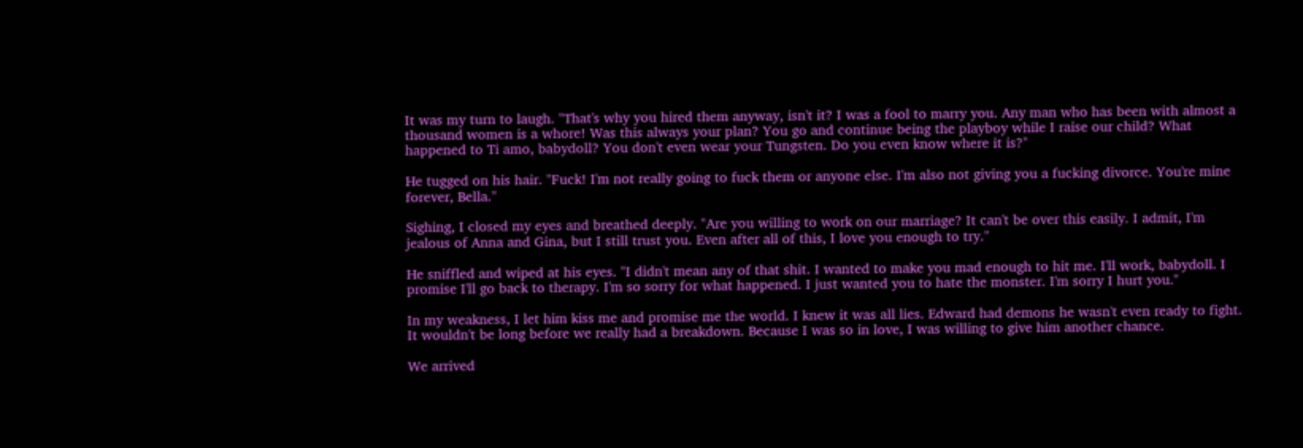It was my turn to laugh. "That's why you hired them anyway, isn't it? I was a fool to marry you. Any man who has been with almost a thousand women is a whore! Was this always your plan? You go and continue being the playboy while I raise our child? What happened to Ti amo, babydoll? You don't even wear your Tungsten. Do you even know where it is?"

He tugged on his hair. "Fuck! I'm not really going to fuck them or anyone else. I'm also not giving you a fucking divorce. You're mine forever, Bella."

Sighing, I closed my eyes and breathed deeply. "Are you willing to work on our marriage? It can't be over this easily. I admit, I'm jealous of Anna and Gina, but I still trust you. Even after all of this, I love you enough to try."

He sniffled and wiped at his eyes. "I didn't mean any of that shit. I wanted to make you mad enough to hit me. I'll work, babydoll. I promise I'll go back to therapy. I'm so sorry for what happened. I just wanted you to hate the monster. I'm sorry I hurt you."

In my weakness, I let him kiss me and promise me the world. I knew it was all lies. Edward had demons he wasn't even ready to fight. It wouldn't be long before we really had a breakdown. Because I was so in love, I was willing to give him another chance.

We arrived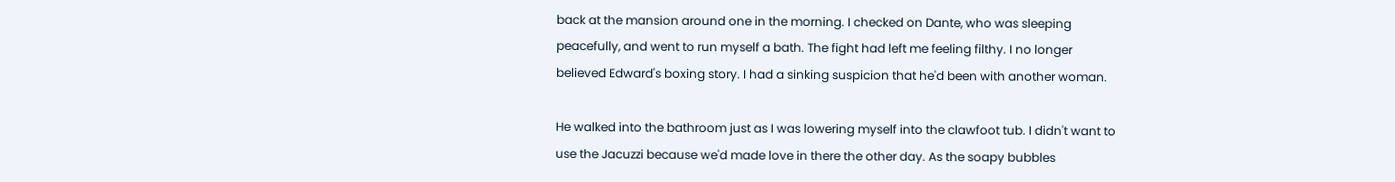back at the mansion around one in the morning. I checked on Dante, who was sleeping peacefully, and went to run myself a bath. The fight had left me feeling filthy. I no longer believed Edward's boxing story. I had a sinking suspicion that he'd been with another woman.

He walked into the bathroom just as I was lowering myself into the clawfoot tub. I didn't want to use the Jacuzzi because we'd made love in there the other day. As the soapy bubbles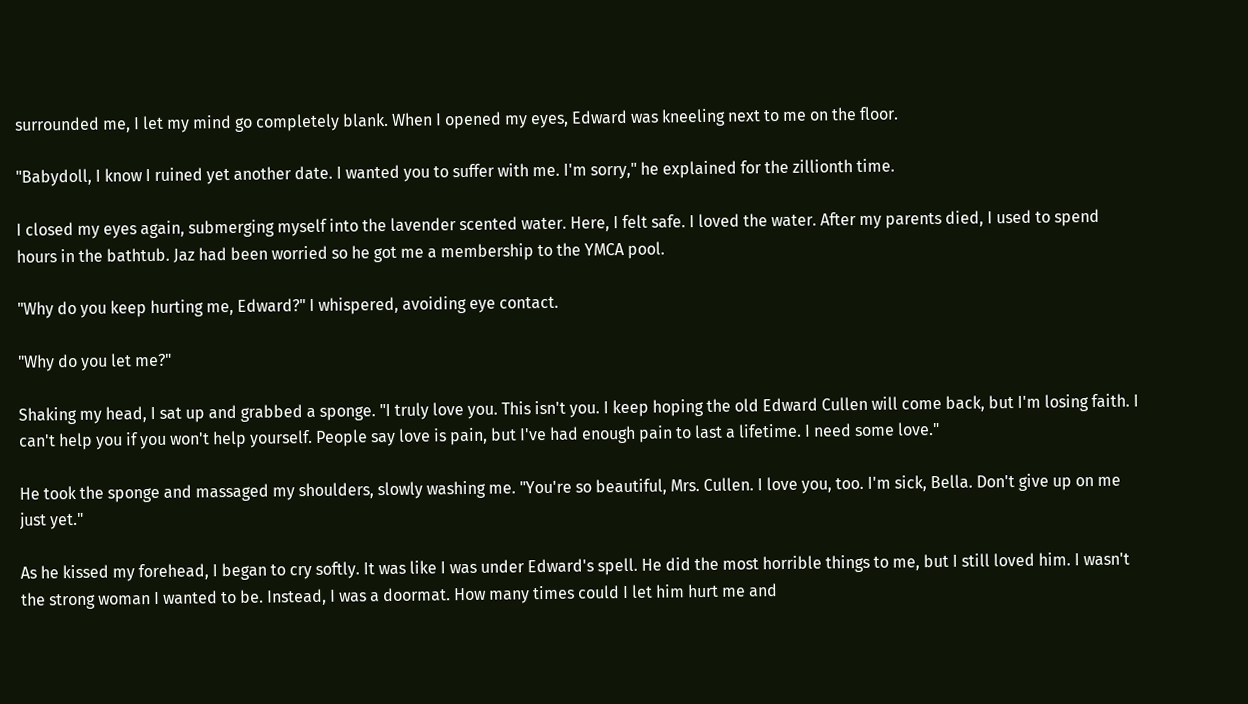surrounded me, I let my mind go completely blank. When I opened my eyes, Edward was kneeling next to me on the floor.

"Babydoll, I know I ruined yet another date. I wanted you to suffer with me. I'm sorry," he explained for the zillionth time.

I closed my eyes again, submerging myself into the lavender scented water. Here, I felt safe. I loved the water. After my parents died, I used to spend hours in the bathtub. Jaz had been worried so he got me a membership to the YMCA pool.

"Why do you keep hurting me, Edward?" I whispered, avoiding eye contact.

"Why do you let me?"

Shaking my head, I sat up and grabbed a sponge. "I truly love you. This isn't you. I keep hoping the old Edward Cullen will come back, but I'm losing faith. I can't help you if you won't help yourself. People say love is pain, but I've had enough pain to last a lifetime. I need some love."

He took the sponge and massaged my shoulders, slowly washing me. "You're so beautiful, Mrs. Cullen. I love you, too. I'm sick, Bella. Don't give up on me just yet."

As he kissed my forehead, I began to cry softly. It was like I was under Edward's spell. He did the most horrible things to me, but I still loved him. I wasn't the strong woman I wanted to be. Instead, I was a doormat. How many times could I let him hurt me and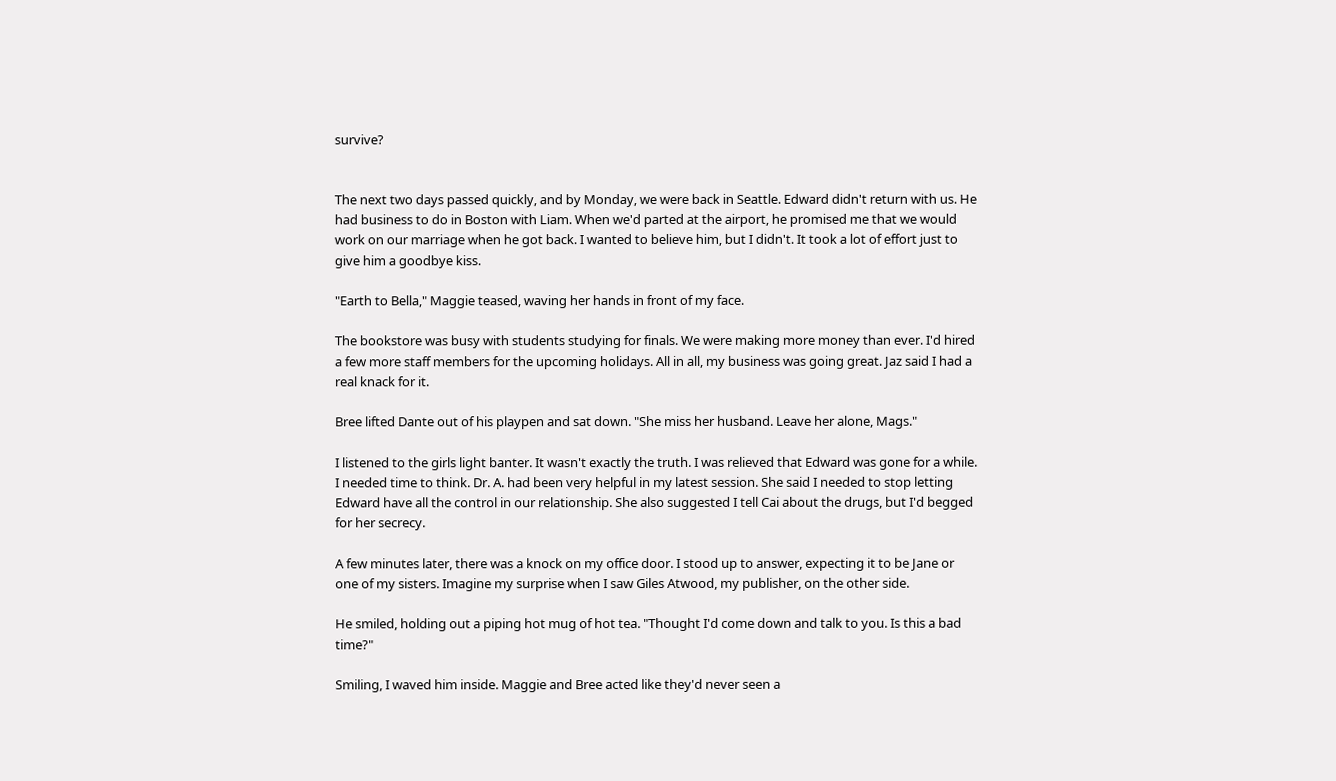survive?


The next two days passed quickly, and by Monday, we were back in Seattle. Edward didn't return with us. He had business to do in Boston with Liam. When we'd parted at the airport, he promised me that we would work on our marriage when he got back. I wanted to believe him, but I didn't. It took a lot of effort just to give him a goodbye kiss.

"Earth to Bella," Maggie teased, waving her hands in front of my face.

The bookstore was busy with students studying for finals. We were making more money than ever. I'd hired a few more staff members for the upcoming holidays. All in all, my business was going great. Jaz said I had a real knack for it.

Bree lifted Dante out of his playpen and sat down. "She miss her husband. Leave her alone, Mags."

I listened to the girls light banter. It wasn't exactly the truth. I was relieved that Edward was gone for a while. I needed time to think. Dr. A. had been very helpful in my latest session. She said I needed to stop letting Edward have all the control in our relationship. She also suggested I tell Cai about the drugs, but I'd begged for her secrecy.

A few minutes later, there was a knock on my office door. I stood up to answer, expecting it to be Jane or one of my sisters. Imagine my surprise when I saw Giles Atwood, my publisher, on the other side.

He smiled, holding out a piping hot mug of hot tea. "Thought I'd come down and talk to you. Is this a bad time?"

Smiling, I waved him inside. Maggie and Bree acted like they'd never seen a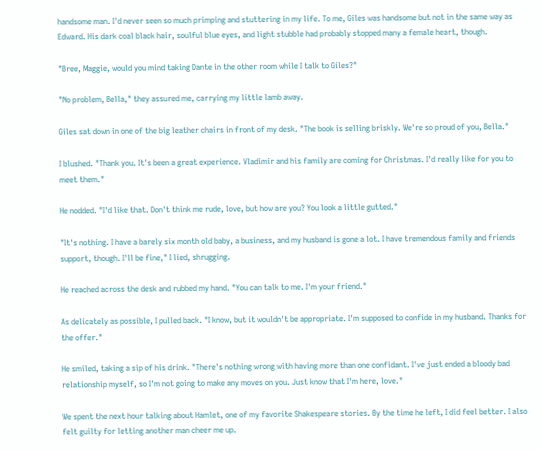handsome man. I'd never seen so much primping and stuttering in my life. To me, Giles was handsome but not in the same way as Edward. His dark coal black hair, soulful blue eyes, and light stubble had probably stopped many a female heart, though.

"Bree, Maggie, would you mind taking Dante in the other room while I talk to Giles?"

"No problem, Bella," they assured me, carrying my little lamb away.

Giles sat down in one of the big leather chairs in front of my desk. "The book is selling briskly. We're so proud of you, Bella."

I blushed. "Thank you. It's been a great experience. Vladimir and his family are coming for Christmas. I'd really like for you to meet them."

He nodded. "I'd like that. Don't think me rude, love, but how are you? You look a little gutted."

"It's nothing. I have a barely six month old baby, a business, and my husband is gone a lot. I have tremendous family and friends support, though. I'll be fine," I lied, shrugging.

He reached across the desk and rubbed my hand. "You can talk to me. I'm your friend."

As delicately as possible, I pulled back. "I know, but it wouldn't be appropriate. I'm supposed to confide in my husband. Thanks for the offer."

He smiled, taking a sip of his drink. "There's nothing wrong with having more than one confidant. I've just ended a bloody bad relationship myself, so I'm not going to make any moves on you. Just know that I'm here, love."

We spent the next hour talking about Hamlet, one of my favorite Shakespeare stories. By the time he left, I did feel better. I also felt guilty for letting another man cheer me up.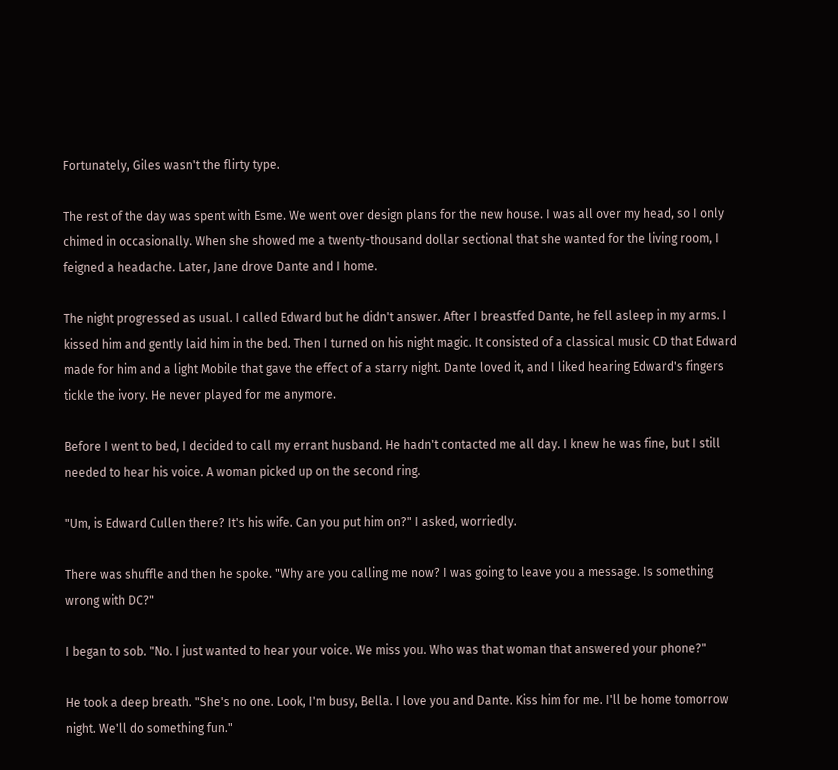Fortunately, Giles wasn't the flirty type.

The rest of the day was spent with Esme. We went over design plans for the new house. I was all over my head, so I only chimed in occasionally. When she showed me a twenty-thousand dollar sectional that she wanted for the living room, I feigned a headache. Later, Jane drove Dante and I home.

The night progressed as usual. I called Edward but he didn't answer. After I breastfed Dante, he fell asleep in my arms. I kissed him and gently laid him in the bed. Then I turned on his night magic. It consisted of a classical music CD that Edward made for him and a light Mobile that gave the effect of a starry night. Dante loved it, and I liked hearing Edward's fingers tickle the ivory. He never played for me anymore.

Before I went to bed, I decided to call my errant husband. He hadn't contacted me all day. I knew he was fine, but I still needed to hear his voice. A woman picked up on the second ring.

"Um, is Edward Cullen there? It's his wife. Can you put him on?" I asked, worriedly.

There was shuffle and then he spoke. "Why are you calling me now? I was going to leave you a message. Is something wrong with DC?"

I began to sob. "No. I just wanted to hear your voice. We miss you. Who was that woman that answered your phone?"

He took a deep breath. "She's no one. Look, I'm busy, Bella. I love you and Dante. Kiss him for me. I'll be home tomorrow night. We'll do something fun."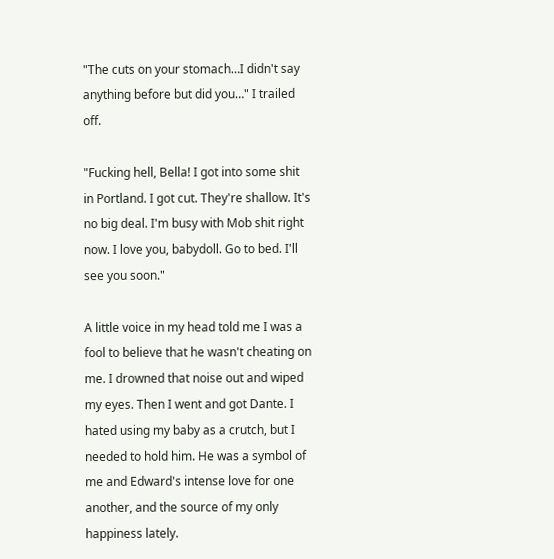"The cuts on your stomach…I didn't say anything before but did you…" I trailed off.

"Fucking hell, Bella! I got into some shit in Portland. I got cut. They're shallow. It's no big deal. I'm busy with Mob shit right now. I love you, babydoll. Go to bed. I'll see you soon."

A little voice in my head told me I was a fool to believe that he wasn't cheating on me. I drowned that noise out and wiped my eyes. Then I went and got Dante. I hated using my baby as a crutch, but I needed to hold him. He was a symbol of me and Edward's intense love for one another, and the source of my only happiness lately.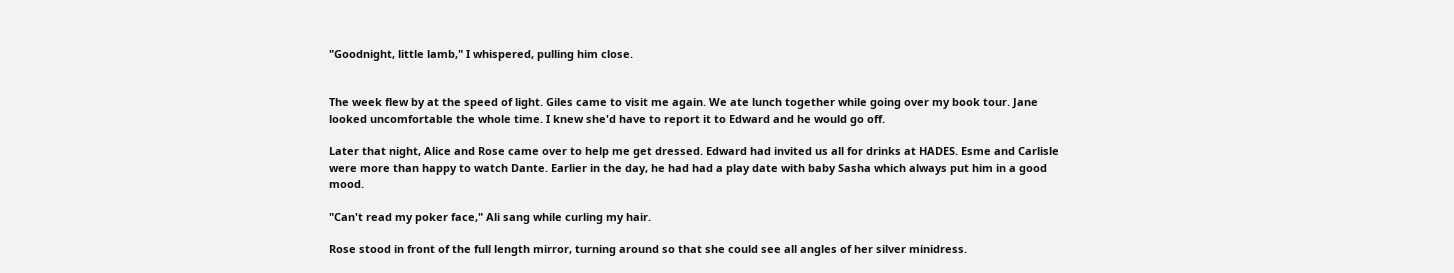"Goodnight, little lamb," I whispered, pulling him close.


The week flew by at the speed of light. Giles came to visit me again. We ate lunch together while going over my book tour. Jane looked uncomfortable the whole time. I knew she'd have to report it to Edward and he would go off.

Later that night, Alice and Rose came over to help me get dressed. Edward had invited us all for drinks at HADES. Esme and Carlisle were more than happy to watch Dante. Earlier in the day, he had had a play date with baby Sasha which always put him in a good mood.

"Can't read my poker face," Ali sang while curling my hair.

Rose stood in front of the full length mirror, turning around so that she could see all angles of her silver minidress.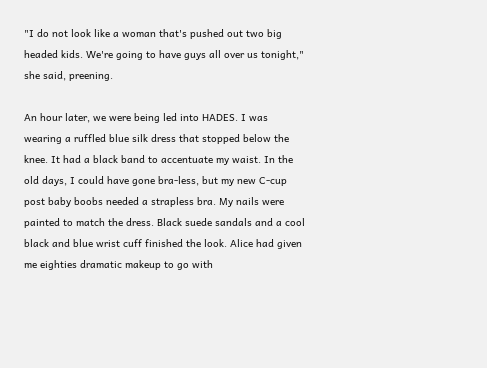"I do not look like a woman that's pushed out two big headed kids. We're going to have guys all over us tonight," she said, preening.

An hour later, we were being led into HADES. I was wearing a ruffled blue silk dress that stopped below the knee. It had a black band to accentuate my waist. In the old days, I could have gone bra-less, but my new C-cup post baby boobs needed a strapless bra. My nails were painted to match the dress. Black suede sandals and a cool black and blue wrist cuff finished the look. Alice had given me eighties dramatic makeup to go with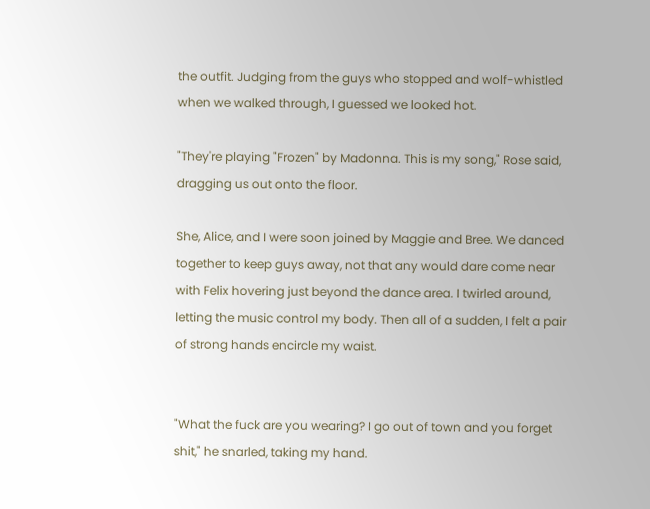the outfit. Judging from the guys who stopped and wolf-whistled when we walked through, I guessed we looked hot.

"They're playing "Frozen" by Madonna. This is my song," Rose said, dragging us out onto the floor.

She, Alice, and I were soon joined by Maggie and Bree. We danced together to keep guys away, not that any would dare come near with Felix hovering just beyond the dance area. I twirled around, letting the music control my body. Then all of a sudden, I felt a pair of strong hands encircle my waist.


"What the fuck are you wearing? I go out of town and you forget shit," he snarled, taking my hand.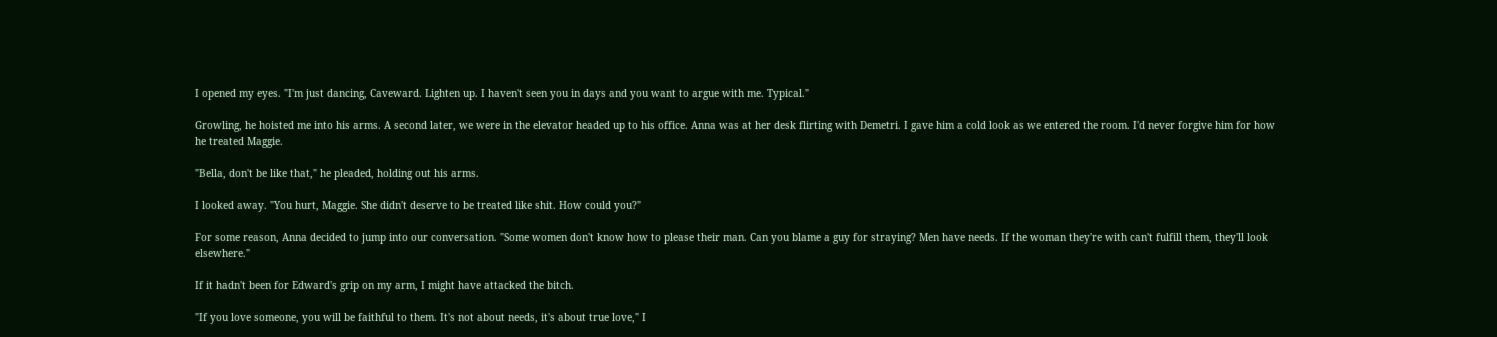I opened my eyes. "I'm just dancing, Caveward. Lighten up. I haven't seen you in days and you want to argue with me. Typical."

Growling, he hoisted me into his arms. A second later, we were in the elevator headed up to his office. Anna was at her desk flirting with Demetri. I gave him a cold look as we entered the room. I'd never forgive him for how he treated Maggie.

"Bella, don't be like that," he pleaded, holding out his arms.

I looked away. "You hurt, Maggie. She didn't deserve to be treated like shit. How could you?"

For some reason, Anna decided to jump into our conversation. "Some women don't know how to please their man. Can you blame a guy for straying? Men have needs. If the woman they're with can't fulfill them, they'll look elsewhere."

If it hadn't been for Edward's grip on my arm, I might have attacked the bitch.

"If you love someone, you will be faithful to them. It's not about needs, it's about true love," I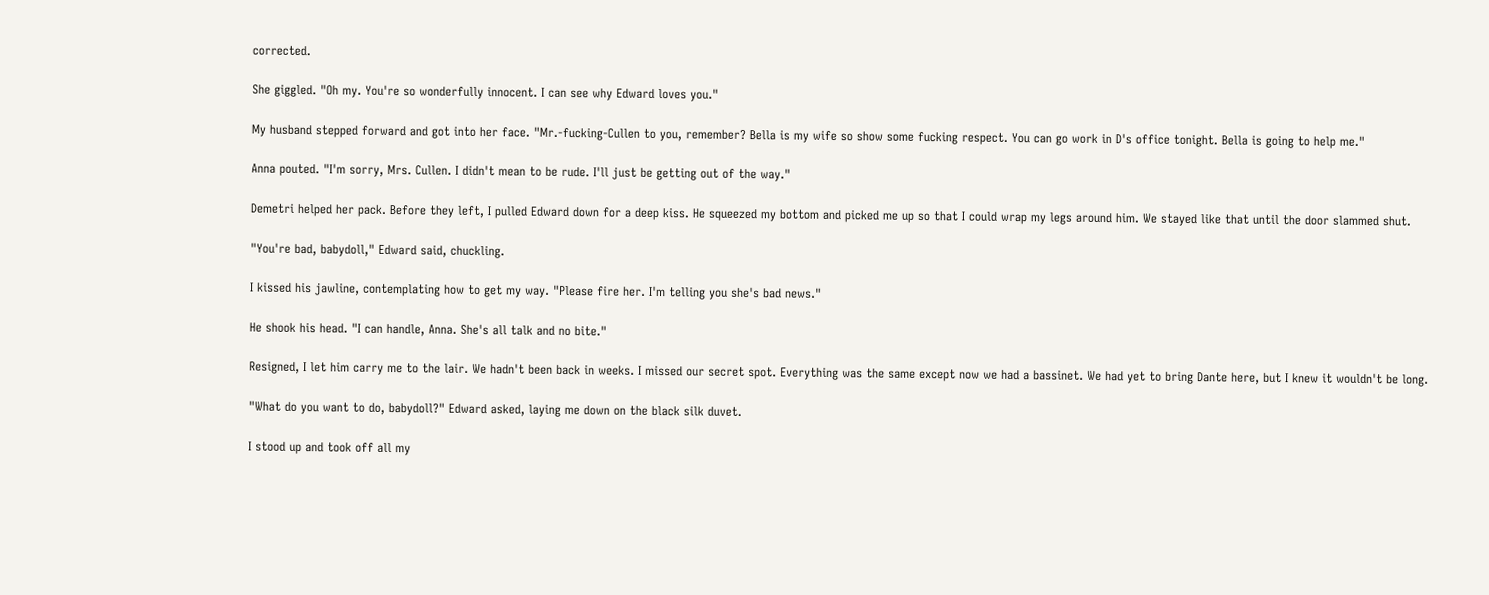corrected.

She giggled. "Oh my. You're so wonderfully innocent. I can see why Edward loves you."

My husband stepped forward and got into her face. "Mr.-fucking-Cullen to you, remember? Bella is my wife so show some fucking respect. You can go work in D's office tonight. Bella is going to help me."

Anna pouted. "I'm sorry, Mrs. Cullen. I didn't mean to be rude. I'll just be getting out of the way."

Demetri helped her pack. Before they left, I pulled Edward down for a deep kiss. He squeezed my bottom and picked me up so that I could wrap my legs around him. We stayed like that until the door slammed shut.

"You're bad, babydoll," Edward said, chuckling.

I kissed his jawline, contemplating how to get my way. "Please fire her. I'm telling you she's bad news."

He shook his head. "I can handle, Anna. She's all talk and no bite."

Resigned, I let him carry me to the lair. We hadn't been back in weeks. I missed our secret spot. Everything was the same except now we had a bassinet. We had yet to bring Dante here, but I knew it wouldn't be long.

"What do you want to do, babydoll?" Edward asked, laying me down on the black silk duvet.

I stood up and took off all my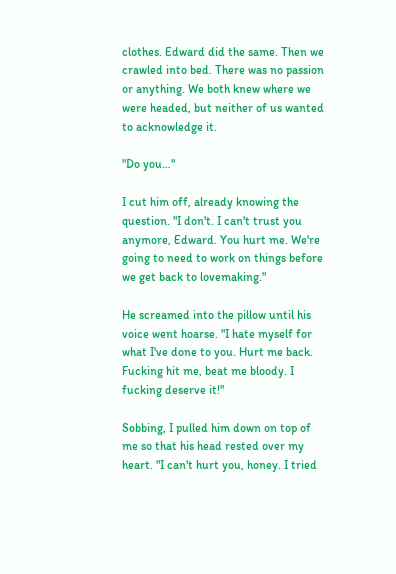clothes. Edward did the same. Then we crawled into bed. There was no passion or anything. We both knew where we were headed, but neither of us wanted to acknowledge it.

"Do you…"

I cut him off, already knowing the question. "I don't. I can't trust you anymore, Edward. You hurt me. We're going to need to work on things before we get back to lovemaking."

He screamed into the pillow until his voice went hoarse. "I hate myself for what I've done to you. Hurt me back. Fucking hit me, beat me bloody. I fucking deserve it!"

Sobbing, I pulled him down on top of me so that his head rested over my heart. "I can't hurt you, honey. I tried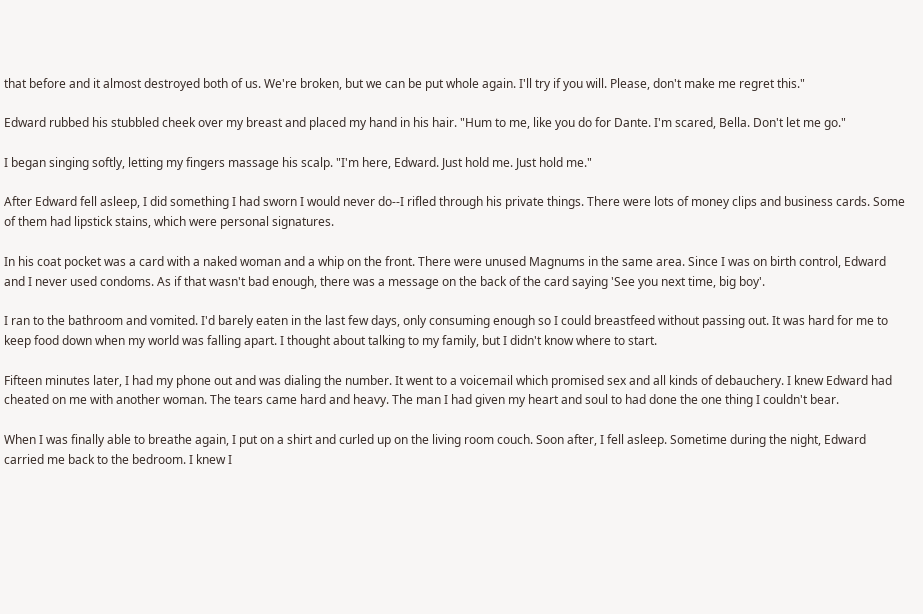that before and it almost destroyed both of us. We're broken, but we can be put whole again. I'll try if you will. Please, don't make me regret this."

Edward rubbed his stubbled cheek over my breast and placed my hand in his hair. "Hum to me, like you do for Dante. I'm scared, Bella. Don't let me go."

I began singing softly, letting my fingers massage his scalp. "I'm here, Edward. Just hold me. Just hold me."

After Edward fell asleep, I did something I had sworn I would never do--I rifled through his private things. There were lots of money clips and business cards. Some of them had lipstick stains, which were personal signatures.

In his coat pocket was a card with a naked woman and a whip on the front. There were unused Magnums in the same area. Since I was on birth control, Edward and I never used condoms. As if that wasn't bad enough, there was a message on the back of the card saying 'See you next time, big boy'.

I ran to the bathroom and vomited. I'd barely eaten in the last few days, only consuming enough so I could breastfeed without passing out. It was hard for me to keep food down when my world was falling apart. I thought about talking to my family, but I didn't know where to start.

Fifteen minutes later, I had my phone out and was dialing the number. It went to a voicemail which promised sex and all kinds of debauchery. I knew Edward had cheated on me with another woman. The tears came hard and heavy. The man I had given my heart and soul to had done the one thing I couldn't bear.

When I was finally able to breathe again, I put on a shirt and curled up on the living room couch. Soon after, I fell asleep. Sometime during the night, Edward carried me back to the bedroom. I knew I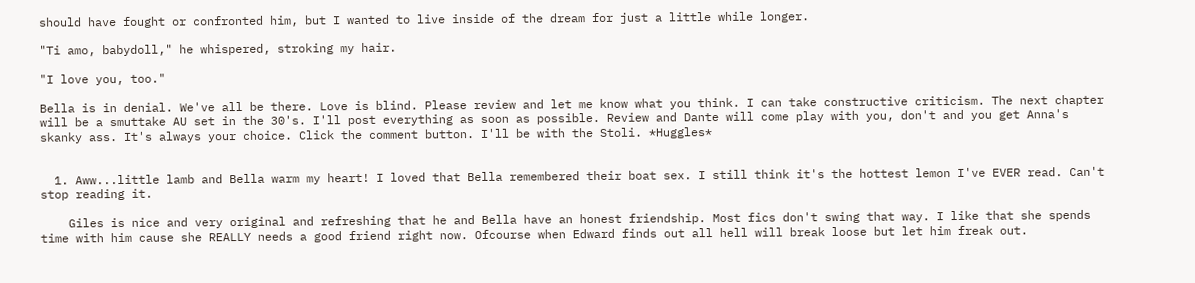should have fought or confronted him, but I wanted to live inside of the dream for just a little while longer.

"Ti amo, babydoll," he whispered, stroking my hair.

"I love you, too."

Bella is in denial. We've all be there. Love is blind. Please review and let me know what you think. I can take constructive criticism. The next chapter will be a smuttake AU set in the 30's. I'll post everything as soon as possible. Review and Dante will come play with you, don't and you get Anna's skanky ass. It's always your choice. Click the comment button. I'll be with the Stoli. *Huggles*


  1. Aww...little lamb and Bella warm my heart! I loved that Bella remembered their boat sex. I still think it's the hottest lemon I've EVER read. Can't stop reading it.

    Giles is nice and very original and refreshing that he and Bella have an honest friendship. Most fics don't swing that way. I like that she spends time with him cause she REALLY needs a good friend right now. Ofcourse when Edward finds out all hell will break loose but let him freak out.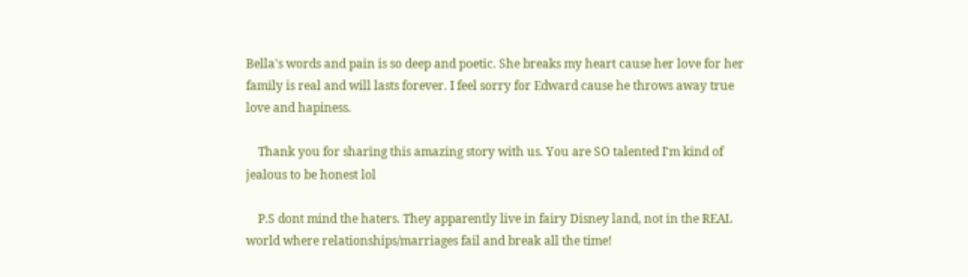Bella's words and pain is so deep and poetic. She breaks my heart cause her love for her family is real and will lasts forever. I feel sorry for Edward cause he throws away true love and hapiness.

    Thank you for sharing this amazing story with us. You are SO talented I'm kind of jealous to be honest lol

    P.S dont mind the haters. They apparently live in fairy Disney land, not in the REAL world where relationships/marriages fail and break all the time!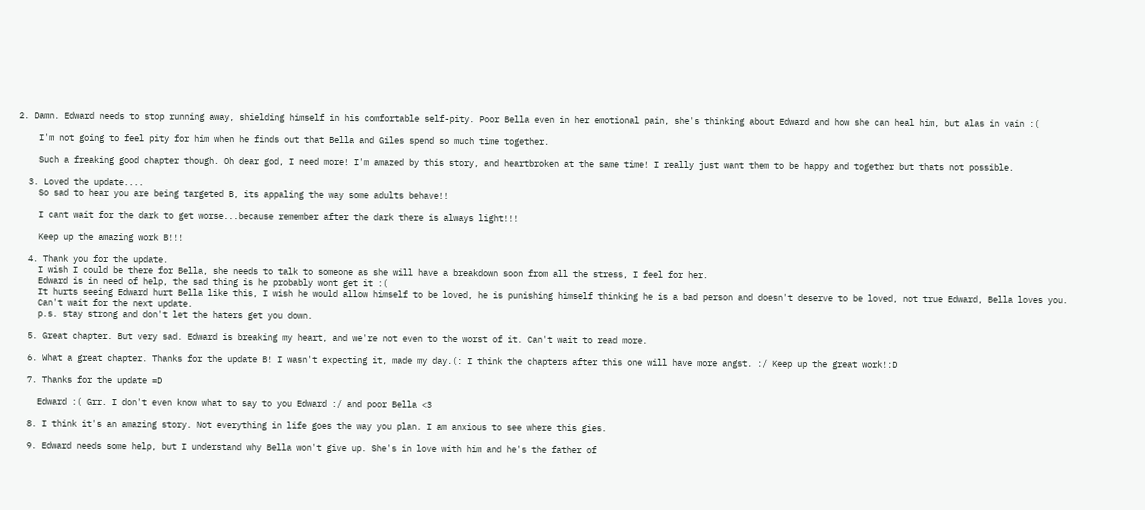2. Damn. Edward needs to stop running away, shielding himself in his comfortable self-pity. Poor Bella even in her emotional pain, she's thinking about Edward and how she can heal him, but alas in vain :(

    I'm not going to feel pity for him when he finds out that Bella and Giles spend so much time together.

    Such a freaking good chapter though. Oh dear god, I need more! I'm amazed by this story, and heartbroken at the same time! I really just want them to be happy and together but thats not possible.

  3. Loved the update....
    So sad to hear you are being targeted B, its appaling the way some adults behave!!

    I cant wait for the dark to get worse...because remember after the dark there is always light!!!

    Keep up the amazing work B!!!

  4. Thank you for the update.
    I wish I could be there for Bella, she needs to talk to someone as she will have a breakdown soon from all the stress, I feel for her.
    Edward is in need of help, the sad thing is he probably wont get it :(
    It hurts seeing Edward hurt Bella like this, I wish he would allow himself to be loved, he is punishing himself thinking he is a bad person and doesn't deserve to be loved, not true Edward, Bella loves you.
    Can't wait for the next update.
    p.s. stay strong and don't let the haters get you down.

  5. Great chapter. But very sad. Edward is breaking my heart, and we're not even to the worst of it. Can't wait to read more.

  6. What a great chapter. Thanks for the update B! I wasn't expecting it, made my day.(: I think the chapters after this one will have more angst. :/ Keep up the great work!:D

  7. Thanks for the update =D

    Edward :( Grr. I don't even know what to say to you Edward :/ and poor Bella <3

  8. I think it's an amazing story. Not everything in life goes the way you plan. I am anxious to see where this gies.

  9. Edward needs some help, but I understand why Bella won't give up. She's in love with him and he's the father of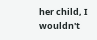her child, I wouldn't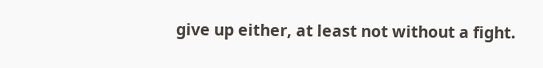give up either, at least not without a fight.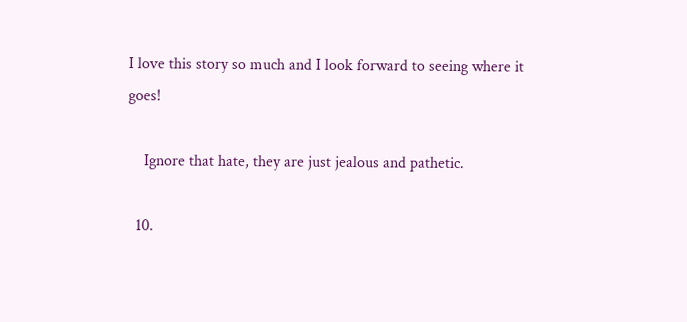I love this story so much and I look forward to seeing where it goes!

    Ignore that hate, they are just jealous and pathetic.

  10.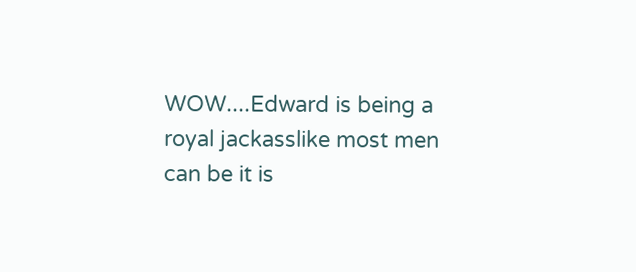WOW....Edward is being a royal jackasslike most men can be it is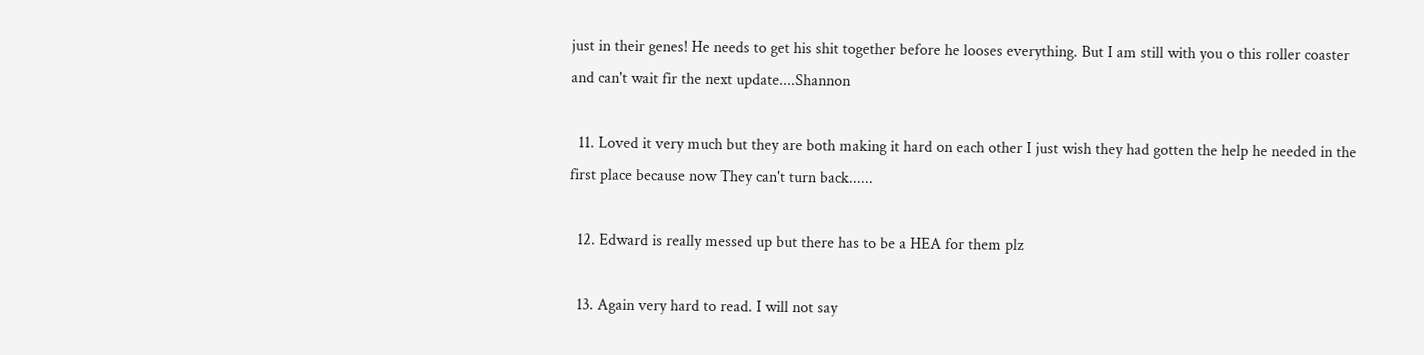just in their genes! He needs to get his shit together before he looses everything. But I am still with you o this roller coaster and can't wait fir the next update....Shannon

  11. Loved it very much but they are both making it hard on each other I just wish they had gotten the help he needed in the first place because now They can't turn back......

  12. Edward is really messed up but there has to be a HEA for them plz

  13. Again very hard to read. I will not say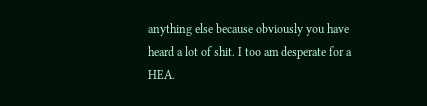anything else because obviously you have heard a lot of shit. I too am desperate for a HEA.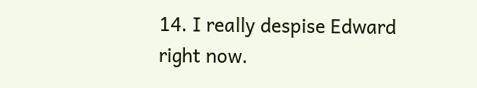14. I really despise Edward right now.